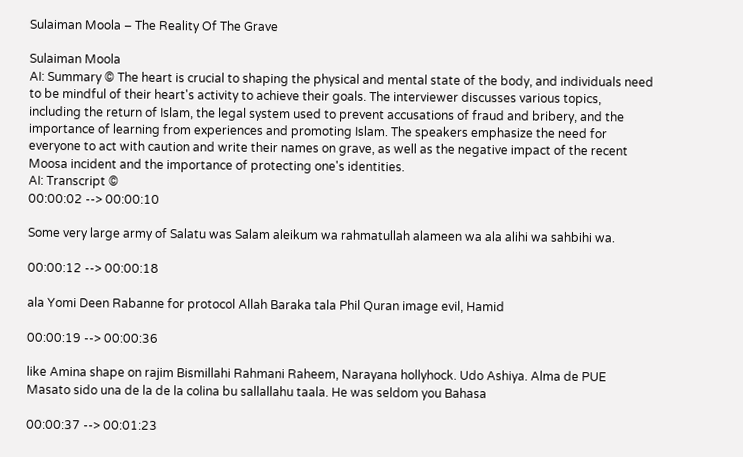Sulaiman Moola – The Reality Of The Grave

Sulaiman Moola
AI: Summary © The heart is crucial to shaping the physical and mental state of the body, and individuals need to be mindful of their heart's activity to achieve their goals. The interviewer discusses various topics, including the return of Islam, the legal system used to prevent accusations of fraud and bribery, and the importance of learning from experiences and promoting Islam. The speakers emphasize the need for everyone to act with caution and write their names on grave, as well as the negative impact of the recent Moosa incident and the importance of protecting one's identities.
AI: Transcript ©
00:00:02 --> 00:00:10

Some very large army of Salatu was Salam aleikum wa rahmatullah alameen wa ala alihi wa sahbihi wa.

00:00:12 --> 00:00:18

ala Yomi Deen Rabanne for protocol Allah Baraka tala Phil Quran image evil, Hamid

00:00:19 --> 00:00:36

like Amina shape on rajim Bismillahi Rahmani Raheem, Narayana hollyhock. Udo Ashiya. Alma de PUE Masato sido una de la de la colina bu sallallahu taala. He was seldom you Bahasa

00:00:37 --> 00:01:23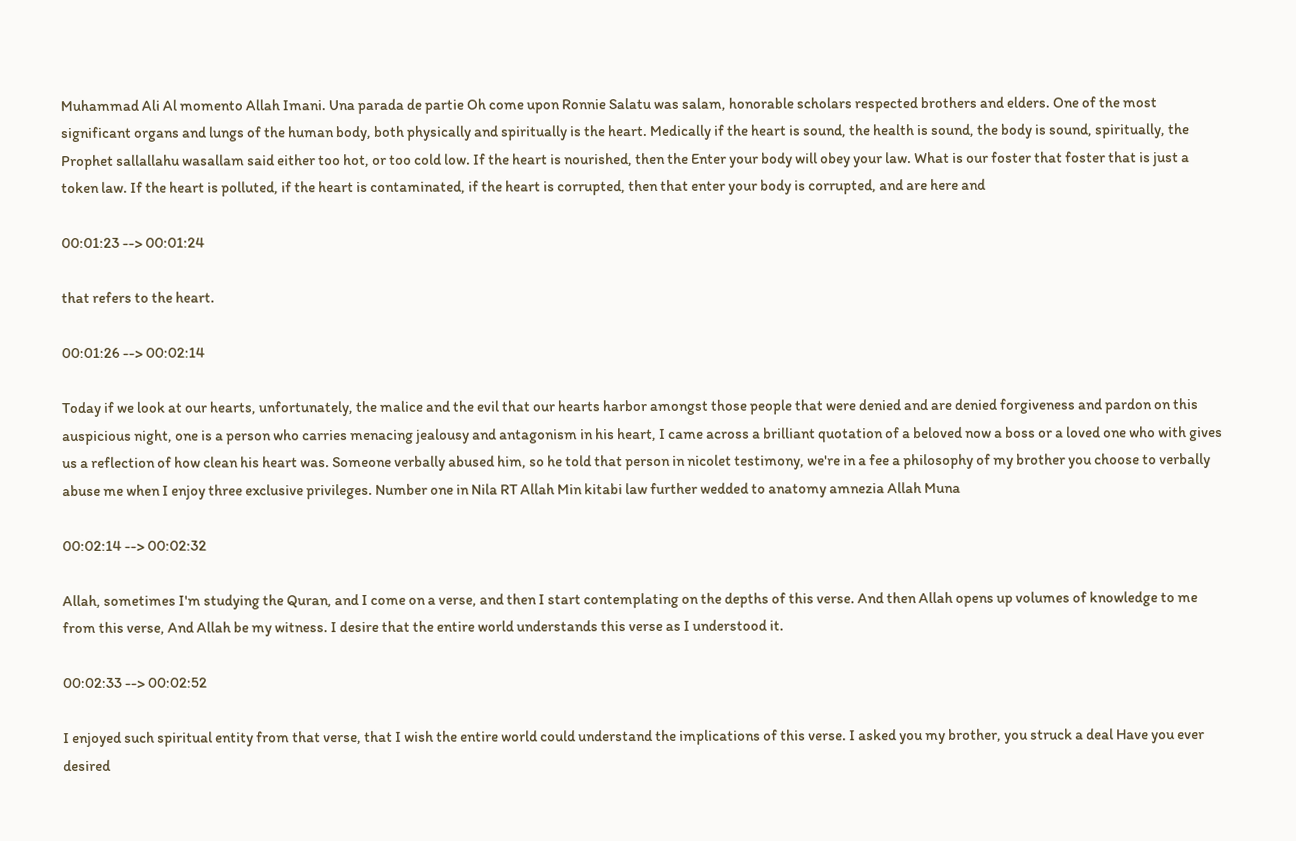Muhammad Ali Al momento Allah Imani. Una parada de partie Oh come upon Ronnie Salatu was salam, honorable scholars respected brothers and elders. One of the most significant organs and lungs of the human body, both physically and spiritually is the heart. Medically if the heart is sound, the health is sound, the body is sound, spiritually, the Prophet sallallahu wasallam said either too hot, or too cold low. If the heart is nourished, then the Enter your body will obey your law. What is our foster that foster that is just a token law. If the heart is polluted, if the heart is contaminated, if the heart is corrupted, then that enter your body is corrupted, and are here and

00:01:23 --> 00:01:24

that refers to the heart.

00:01:26 --> 00:02:14

Today if we look at our hearts, unfortunately, the malice and the evil that our hearts harbor amongst those people that were denied and are denied forgiveness and pardon on this auspicious night, one is a person who carries menacing jealousy and antagonism in his heart, I came across a brilliant quotation of a beloved now a boss or a loved one who with gives us a reflection of how clean his heart was. Someone verbally abused him, so he told that person in nicolet testimony, we're in a fee a philosophy of my brother you choose to verbally abuse me when I enjoy three exclusive privileges. Number one in Nila RT Allah Min kitabi law further wedded to anatomy amnezia Allah Muna

00:02:14 --> 00:02:32

Allah, sometimes I'm studying the Quran, and I come on a verse, and then I start contemplating on the depths of this verse. And then Allah opens up volumes of knowledge to me from this verse, And Allah be my witness. I desire that the entire world understands this verse as I understood it.

00:02:33 --> 00:02:52

I enjoyed such spiritual entity from that verse, that I wish the entire world could understand the implications of this verse. I asked you my brother, you struck a deal Have you ever desired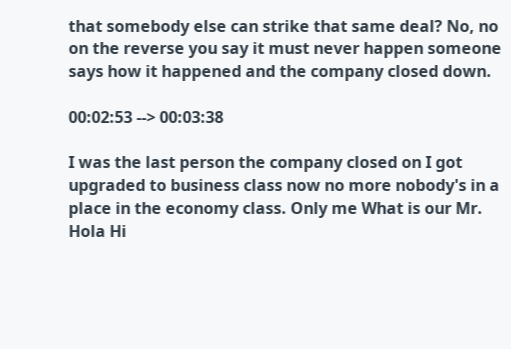that somebody else can strike that same deal? No, no on the reverse you say it must never happen someone says how it happened and the company closed down.

00:02:53 --> 00:03:38

I was the last person the company closed on I got upgraded to business class now no more nobody's in a place in the economy class. Only me What is our Mr. Hola Hi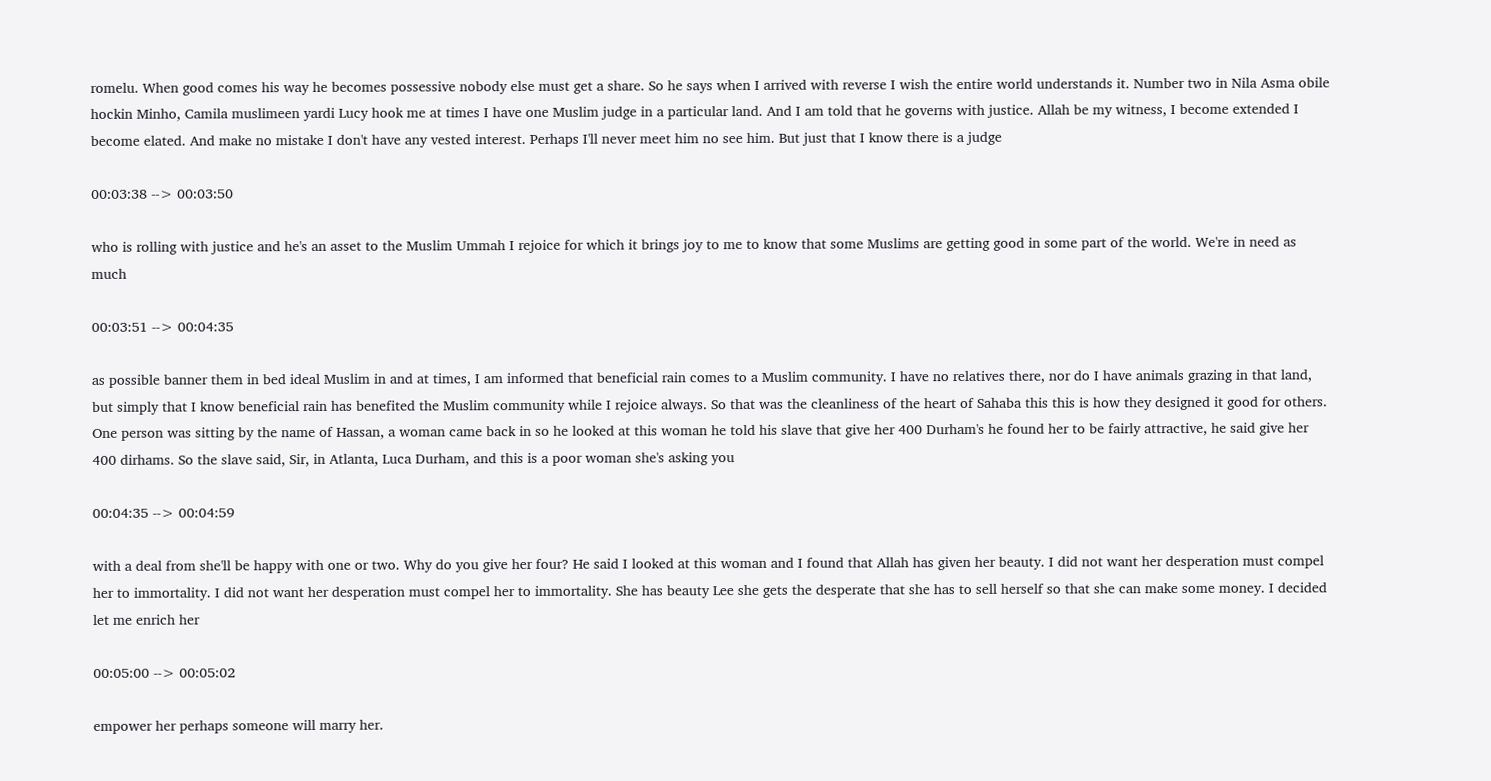romelu. When good comes his way he becomes possessive nobody else must get a share. So he says when I arrived with reverse I wish the entire world understands it. Number two in Nila Asma obile hockin Minho, Camila muslimeen yardi Lucy hook me at times I have one Muslim judge in a particular land. And I am told that he governs with justice. Allah be my witness, I become extended I become elated. And make no mistake I don't have any vested interest. Perhaps I'll never meet him no see him. But just that I know there is a judge

00:03:38 --> 00:03:50

who is rolling with justice and he's an asset to the Muslim Ummah I rejoice for which it brings joy to me to know that some Muslims are getting good in some part of the world. We're in need as much

00:03:51 --> 00:04:35

as possible banner them in bed ideal Muslim in and at times, I am informed that beneficial rain comes to a Muslim community. I have no relatives there, nor do I have animals grazing in that land, but simply that I know beneficial rain has benefited the Muslim community while I rejoice always. So that was the cleanliness of the heart of Sahaba this this is how they designed it good for others. One person was sitting by the name of Hassan, a woman came back in so he looked at this woman he told his slave that give her 400 Durham's he found her to be fairly attractive, he said give her 400 dirhams. So the slave said, Sir, in Atlanta, Luca Durham, and this is a poor woman she's asking you

00:04:35 --> 00:04:59

with a deal from she'll be happy with one or two. Why do you give her four? He said I looked at this woman and I found that Allah has given her beauty. I did not want her desperation must compel her to immortality. I did not want her desperation must compel her to immortality. She has beauty Lee she gets the desperate that she has to sell herself so that she can make some money. I decided let me enrich her

00:05:00 --> 00:05:02

empower her perhaps someone will marry her.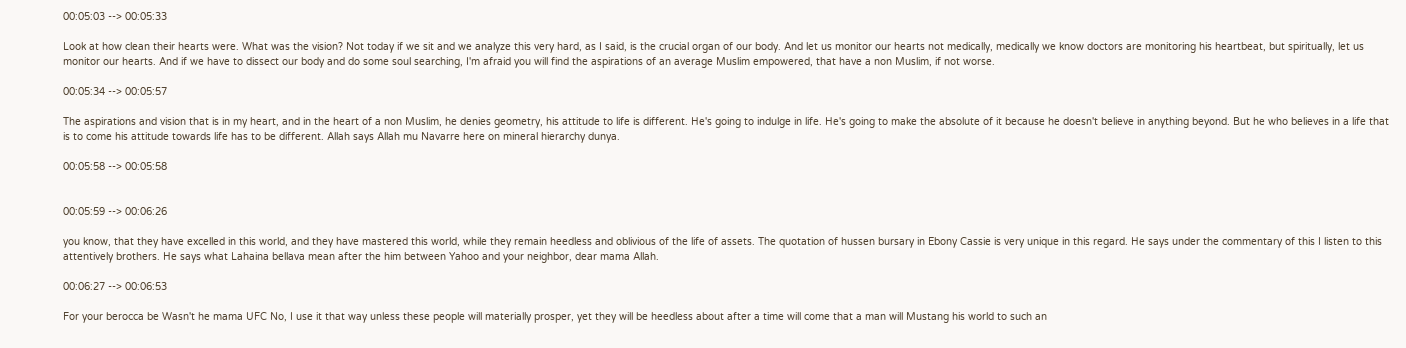00:05:03 --> 00:05:33

Look at how clean their hearts were. What was the vision? Not today if we sit and we analyze this very hard, as I said, is the crucial organ of our body. And let us monitor our hearts not medically, medically we know doctors are monitoring his heartbeat, but spiritually, let us monitor our hearts. And if we have to dissect our body and do some soul searching, I'm afraid you will find the aspirations of an average Muslim empowered, that have a non Muslim, if not worse.

00:05:34 --> 00:05:57

The aspirations and vision that is in my heart, and in the heart of a non Muslim, he denies geometry, his attitude to life is different. He's going to indulge in life. He's going to make the absolute of it because he doesn't believe in anything beyond. But he who believes in a life that is to come his attitude towards life has to be different. Allah says Allah mu Navarre here on mineral hierarchy dunya.

00:05:58 --> 00:05:58


00:05:59 --> 00:06:26

you know, that they have excelled in this world, and they have mastered this world, while they remain heedless and oblivious of the life of assets. The quotation of hussen bursary in Ebony Cassie is very unique in this regard. He says under the commentary of this I listen to this attentively brothers. He says what Lahaina bellava mean after the him between Yahoo and your neighbor, dear mama Allah.

00:06:27 --> 00:06:53

For your berocca be Wasn't he mama UFC No, I use it that way unless these people will materially prosper, yet they will be heedless about after a time will come that a man will Mustang his world to such an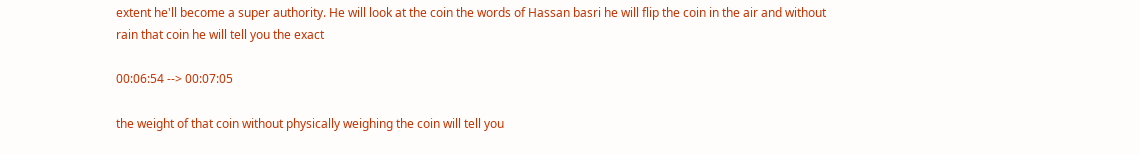extent he'll become a super authority. He will look at the coin the words of Hassan basri he will flip the coin in the air and without rain that coin he will tell you the exact

00:06:54 --> 00:07:05

the weight of that coin without physically weighing the coin will tell you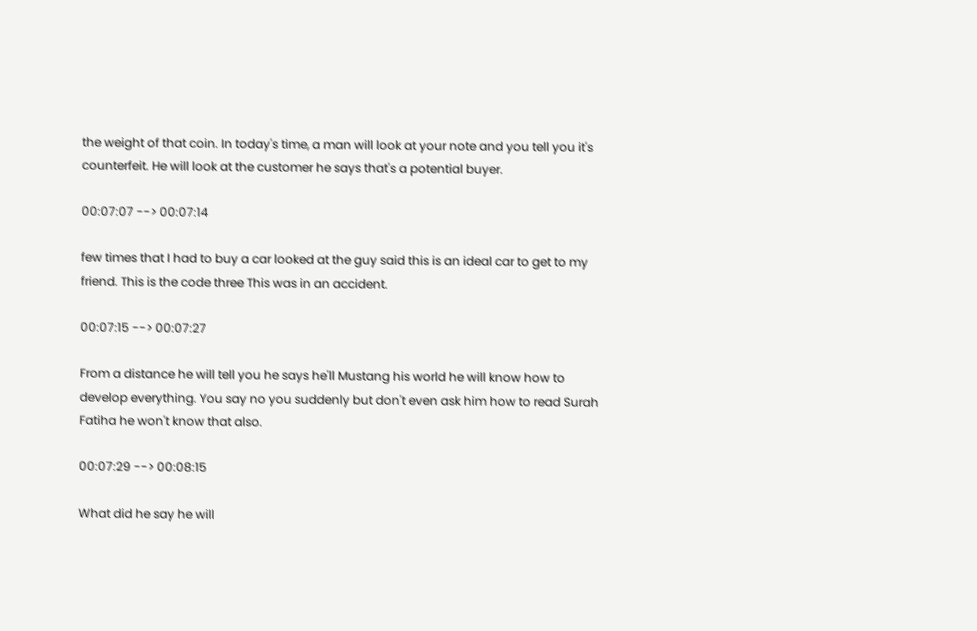the weight of that coin. In today's time, a man will look at your note and you tell you it's counterfeit. He will look at the customer he says that's a potential buyer.

00:07:07 --> 00:07:14

few times that I had to buy a car looked at the guy said this is an ideal car to get to my friend. This is the code three This was in an accident.

00:07:15 --> 00:07:27

From a distance he will tell you he says he'll Mustang his world he will know how to develop everything. You say no you suddenly but don't even ask him how to read Surah Fatiha he won't know that also.

00:07:29 --> 00:08:15

What did he say he will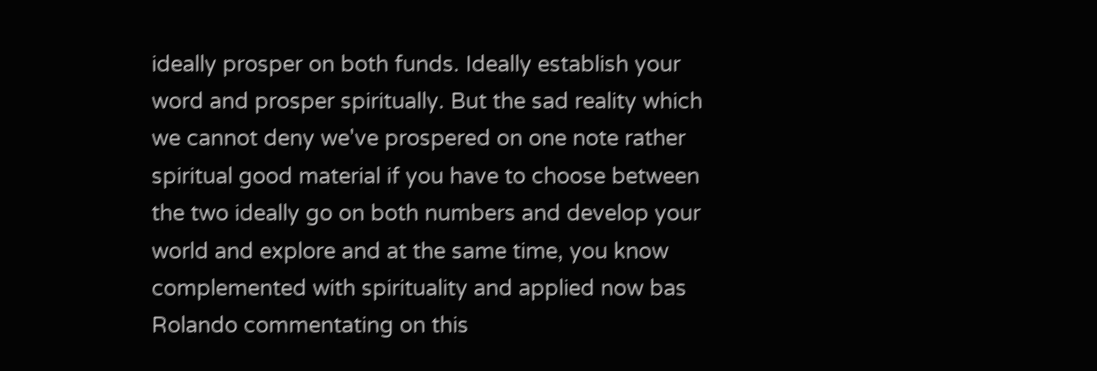ideally prosper on both funds. Ideally establish your word and prosper spiritually. But the sad reality which we cannot deny we've prospered on one note rather spiritual good material if you have to choose between the two ideally go on both numbers and develop your world and explore and at the same time, you know complemented with spirituality and applied now bas Rolando commentating on this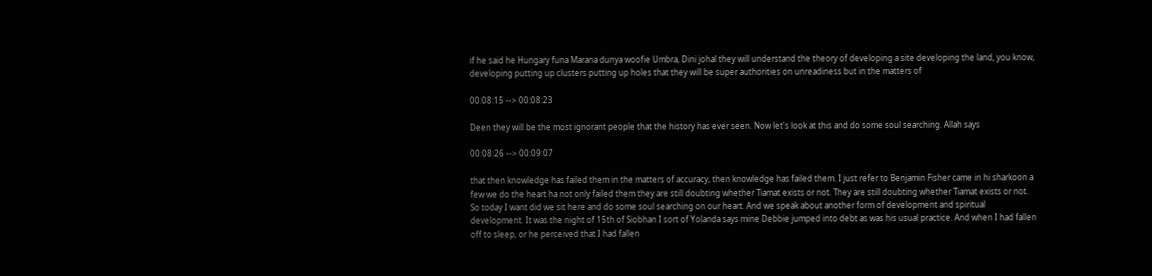if he said he Hungary funa Marana dunya woofie Umbra, Dini johal they will understand the theory of developing a site developing the land, you know, developing putting up clusters putting up holes that they will be super authorities on unreadiness but in the matters of

00:08:15 --> 00:08:23

Deen they will be the most ignorant people that the history has ever seen. Now let's look at this and do some soul searching. Allah says

00:08:26 --> 00:09:07

that then knowledge has failed them in the matters of accuracy, then knowledge has failed them. I just refer to Benjamin Fisher came in hi sharkoon a few we do the heart ha not only failed them they are still doubting whether Tiamat exists or not. They are still doubting whether Tiamat exists or not. So today I want did we sit here and do some soul searching on our heart. And we speak about another form of development and spiritual development. It was the night of 15th of Siobhan I sort of Yolanda says mine Debbie jumped into debt as was his usual practice. And when I had fallen off to sleep, or he perceived that I had fallen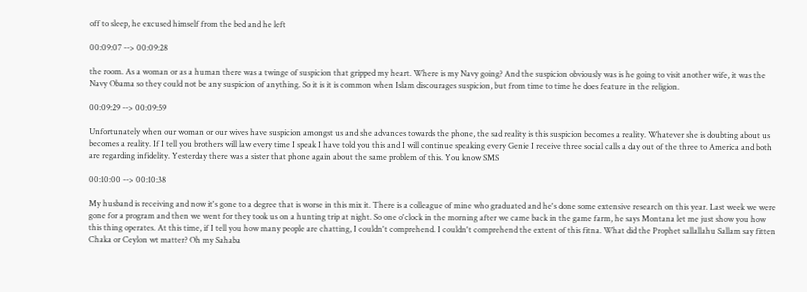off to sleep, he excused himself from the bed and he left

00:09:07 --> 00:09:28

the room. As a woman or as a human there was a twinge of suspicion that gripped my heart. Where is my Navy going? And the suspicion obviously was is he going to visit another wife, it was the Navy Obama so they could not be any suspicion of anything. So it is it is common when Islam discourages suspicion, but from time to time he does feature in the religion.

00:09:29 --> 00:09:59

Unfortunately when our woman or our wives have suspicion amongst us and she advances towards the phone, the sad reality is this suspicion becomes a reality. Whatever she is doubting about us becomes a reality. If I tell you brothers will law every time I speak I have told you this and I will continue speaking every Genie I receive three social calls a day out of the three to America and both are regarding infidelity. Yesterday there was a sister that phone again about the same problem of this. You know SMS

00:10:00 --> 00:10:38

My husband is receiving and now it's gone to a degree that is worse in this mix it. There is a colleague of mine who graduated and he's done some extensive research on this year. Last week we were gone for a program and then we went for they took us on a hunting trip at night. So one o'clock in the morning after we came back in the game farm, he says Montana let me just show you how this thing operates. At this time, if I tell you how many people are chatting, I couldn't comprehend. I couldn't comprehend the extent of this fitna. What did the Prophet sallallahu Sallam say fitten Chaka or Ceylon wt matter? Oh my Sahaba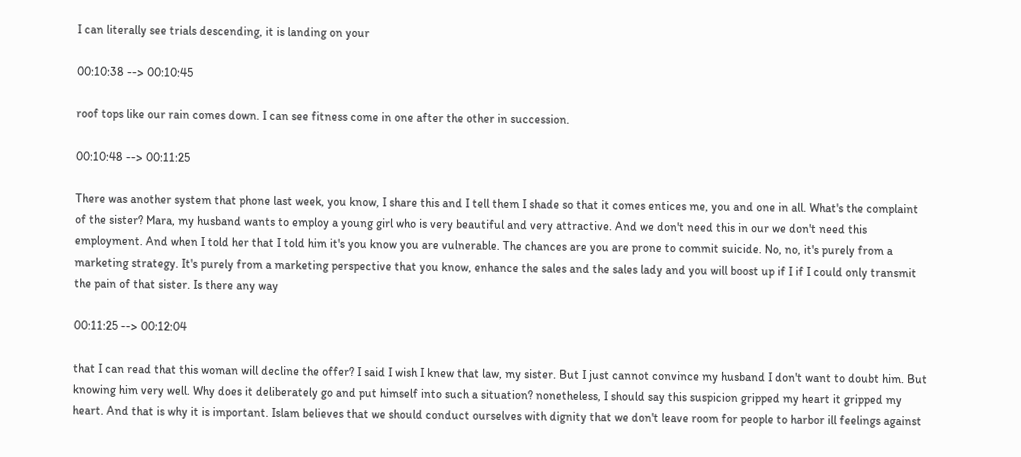I can literally see trials descending, it is landing on your

00:10:38 --> 00:10:45

roof tops like our rain comes down. I can see fitness come in one after the other in succession.

00:10:48 --> 00:11:25

There was another system that phone last week, you know, I share this and I tell them I shade so that it comes entices me, you and one in all. What's the complaint of the sister? Mara, my husband wants to employ a young girl who is very beautiful and very attractive. And we don't need this in our we don't need this employment. And when I told her that I told him it's you know you are vulnerable. The chances are you are prone to commit suicide. No, no, it's purely from a marketing strategy. It's purely from a marketing perspective that you know, enhance the sales and the sales lady and you will boost up if I if I could only transmit the pain of that sister. Is there any way

00:11:25 --> 00:12:04

that I can read that this woman will decline the offer? I said I wish I knew that law, my sister. But I just cannot convince my husband I don't want to doubt him. But knowing him very well. Why does it deliberately go and put himself into such a situation? nonetheless, I should say this suspicion gripped my heart it gripped my heart. And that is why it is important. Islam believes that we should conduct ourselves with dignity that we don't leave room for people to harbor ill feelings against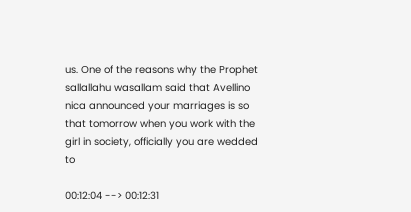us. One of the reasons why the Prophet sallallahu wasallam said that Avellino nica announced your marriages is so that tomorrow when you work with the girl in society, officially you are wedded to

00:12:04 --> 00:12:31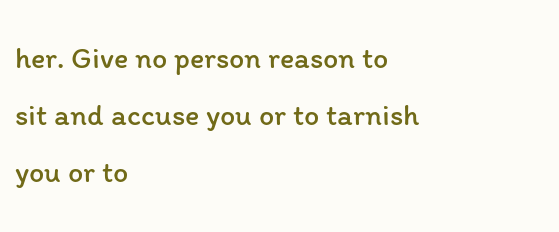her. Give no person reason to sit and accuse you or to tarnish you or to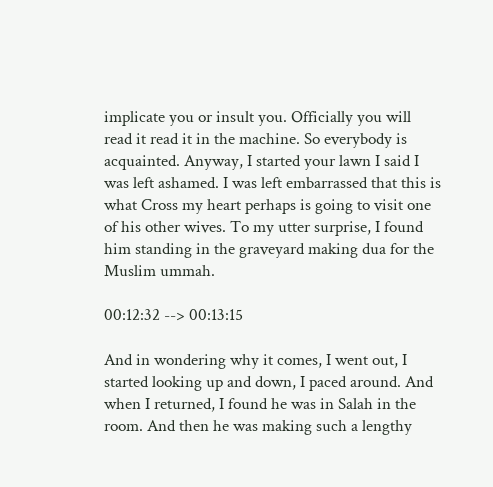implicate you or insult you. Officially you will read it read it in the machine. So everybody is acquainted. Anyway, I started your lawn I said I was left ashamed. I was left embarrassed that this is what Cross my heart perhaps is going to visit one of his other wives. To my utter surprise, I found him standing in the graveyard making dua for the Muslim ummah.

00:12:32 --> 00:13:15

And in wondering why it comes, I went out, I started looking up and down, I paced around. And when I returned, I found he was in Salah in the room. And then he was making such a lengthy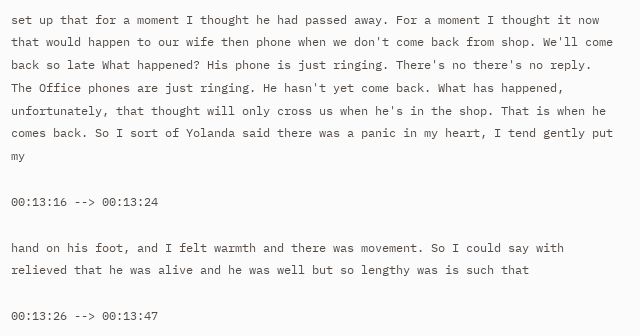set up that for a moment I thought he had passed away. For a moment I thought it now that would happen to our wife then phone when we don't come back from shop. We'll come back so late What happened? His phone is just ringing. There's no there's no reply. The Office phones are just ringing. He hasn't yet come back. What has happened, unfortunately, that thought will only cross us when he's in the shop. That is when he comes back. So I sort of Yolanda said there was a panic in my heart, I tend gently put my

00:13:16 --> 00:13:24

hand on his foot, and I felt warmth and there was movement. So I could say with relieved that he was alive and he was well but so lengthy was is such that

00:13:26 --> 00:13:47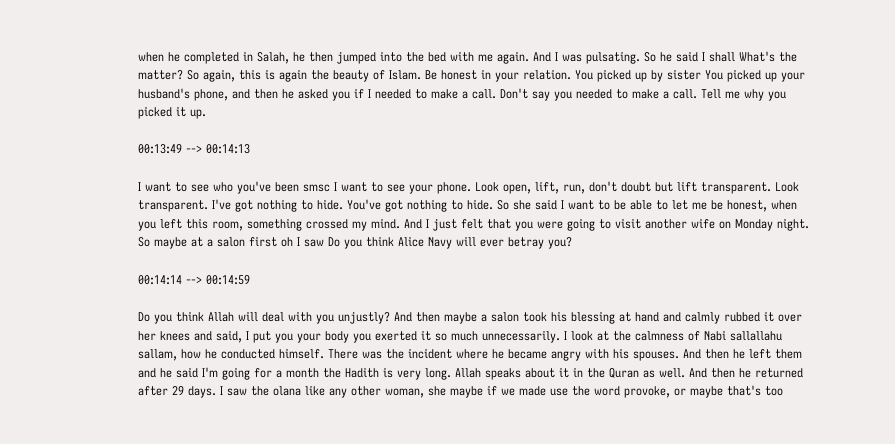when he completed in Salah, he then jumped into the bed with me again. And I was pulsating. So he said I shall What's the matter? So again, this is again the beauty of Islam. Be honest in your relation. You picked up by sister You picked up your husband's phone, and then he asked you if I needed to make a call. Don't say you needed to make a call. Tell me why you picked it up.

00:13:49 --> 00:14:13

I want to see who you've been smsc I want to see your phone. Look open, lift, run, don't doubt but lift transparent. Look transparent. I've got nothing to hide. You've got nothing to hide. So she said I want to be able to let me be honest, when you left this room, something crossed my mind. And I just felt that you were going to visit another wife on Monday night. So maybe at a salon first oh I saw Do you think Alice Navy will ever betray you?

00:14:14 --> 00:14:59

Do you think Allah will deal with you unjustly? And then maybe a salon took his blessing at hand and calmly rubbed it over her knees and said, I put you your body you exerted it so much unnecessarily. I look at the calmness of Nabi sallallahu sallam, how he conducted himself. There was the incident where he became angry with his spouses. And then he left them and he said I'm going for a month the Hadith is very long. Allah speaks about it in the Quran as well. And then he returned after 29 days. I saw the olana like any other woman, she maybe if we made use the word provoke, or maybe that's too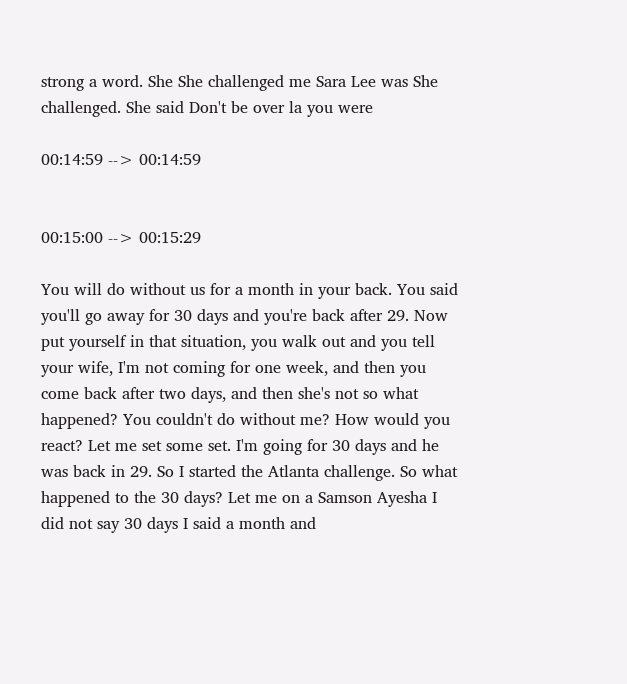strong a word. She She challenged me Sara Lee was She challenged. She said Don't be over la you were

00:14:59 --> 00:14:59


00:15:00 --> 00:15:29

You will do without us for a month in your back. You said you'll go away for 30 days and you're back after 29. Now put yourself in that situation, you walk out and you tell your wife, I'm not coming for one week, and then you come back after two days, and then she's not so what happened? You couldn't do without me? How would you react? Let me set some set. I'm going for 30 days and he was back in 29. So I started the Atlanta challenge. So what happened to the 30 days? Let me on a Samson Ayesha I did not say 30 days I said a month and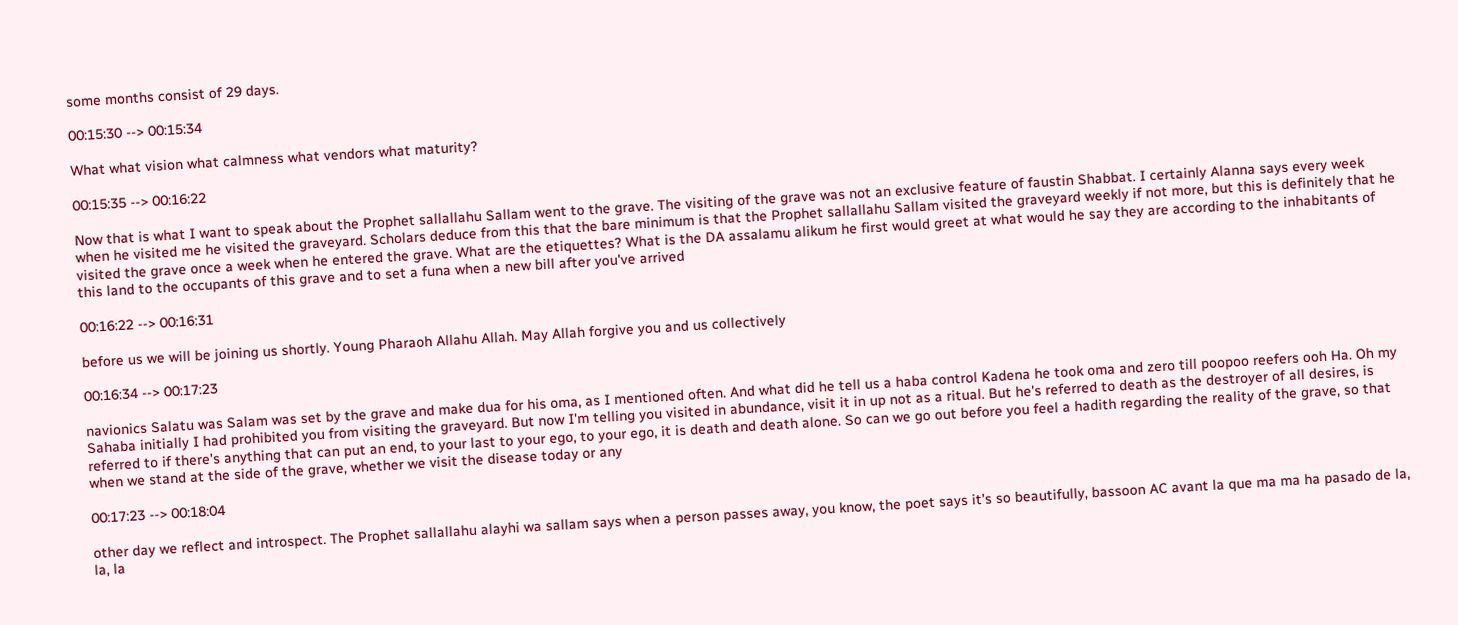some months consist of 29 days.

00:15:30 --> 00:15:34

What what vision what calmness what vendors what maturity?

00:15:35 --> 00:16:22

Now that is what I want to speak about the Prophet sallallahu Sallam went to the grave. The visiting of the grave was not an exclusive feature of faustin Shabbat. I certainly Alanna says every week when he visited me he visited the graveyard. Scholars deduce from this that the bare minimum is that the Prophet sallallahu Sallam visited the graveyard weekly if not more, but this is definitely that he visited the grave once a week when he entered the grave. What are the etiquettes? What is the DA assalamu alikum he first would greet at what would he say they are according to the inhabitants of this land to the occupants of this grave and to set a funa when a new bill after you've arrived

00:16:22 --> 00:16:31

before us we will be joining us shortly. Young Pharaoh Allahu Allah. May Allah forgive you and us collectively

00:16:34 --> 00:17:23

navionics Salatu was Salam was set by the grave and make dua for his oma, as I mentioned often. And what did he tell us a haba control Kadena he took oma and zero till poopoo reefers ooh Ha. Oh my Sahaba initially I had prohibited you from visiting the graveyard. But now I'm telling you visited in abundance, visit it in up not as a ritual. But he's referred to death as the destroyer of all desires, is referred to if there's anything that can put an end, to your last to your ego, to your ego, it is death and death alone. So can we go out before you feel a hadith regarding the reality of the grave, so that when we stand at the side of the grave, whether we visit the disease today or any

00:17:23 --> 00:18:04

other day we reflect and introspect. The Prophet sallallahu alayhi wa sallam says when a person passes away, you know, the poet says it's so beautifully, bassoon AC avant la que ma ma ha pasado de la, la, la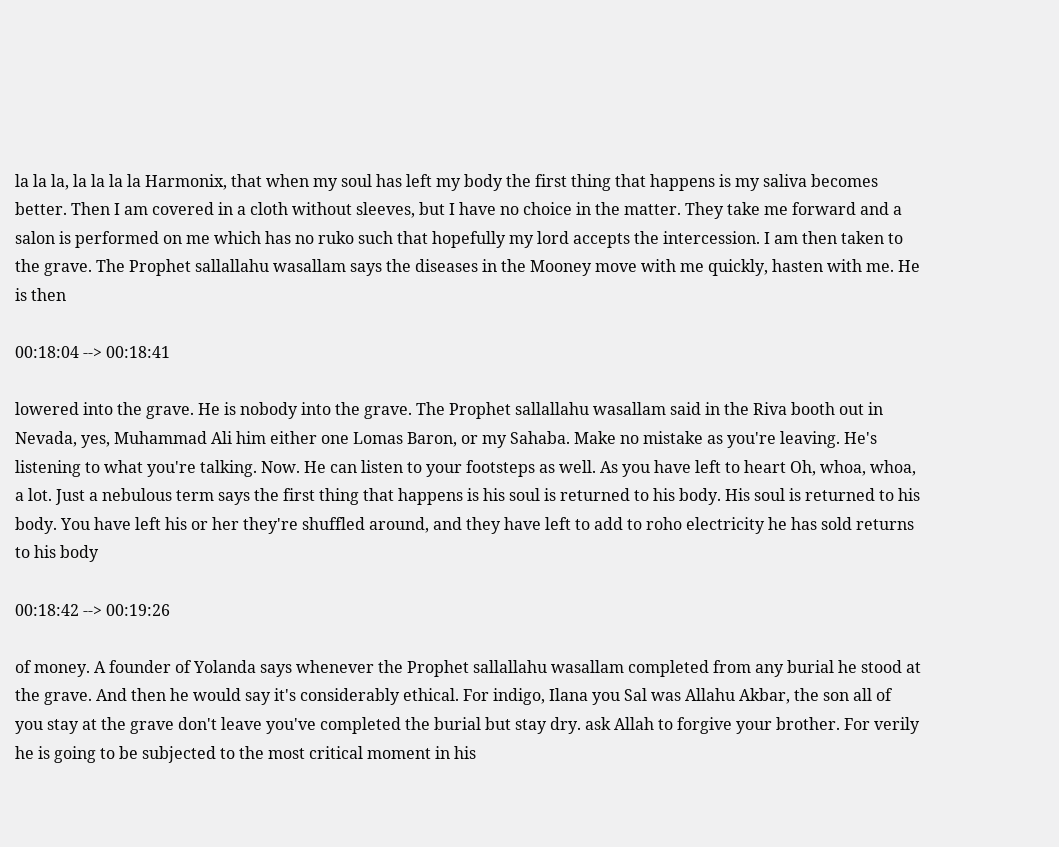la la la, la la la la Harmonix, that when my soul has left my body the first thing that happens is my saliva becomes better. Then I am covered in a cloth without sleeves, but I have no choice in the matter. They take me forward and a salon is performed on me which has no ruko such that hopefully my lord accepts the intercession. I am then taken to the grave. The Prophet sallallahu wasallam says the diseases in the Mooney move with me quickly, hasten with me. He is then

00:18:04 --> 00:18:41

lowered into the grave. He is nobody into the grave. The Prophet sallallahu wasallam said in the Riva booth out in Nevada, yes, Muhammad Ali him either one Lomas Baron, or my Sahaba. Make no mistake as you're leaving. He's listening to what you're talking. Now. He can listen to your footsteps as well. As you have left to heart Oh, whoa, whoa, a lot. Just a nebulous term says the first thing that happens is his soul is returned to his body. His soul is returned to his body. You have left his or her they're shuffled around, and they have left to add to roho electricity he has sold returns to his body

00:18:42 --> 00:19:26

of money. A founder of Yolanda says whenever the Prophet sallallahu wasallam completed from any burial he stood at the grave. And then he would say it's considerably ethical. For indigo, Ilana you Sal was Allahu Akbar, the son all of you stay at the grave don't leave you've completed the burial but stay dry. ask Allah to forgive your brother. For verily he is going to be subjected to the most critical moment in his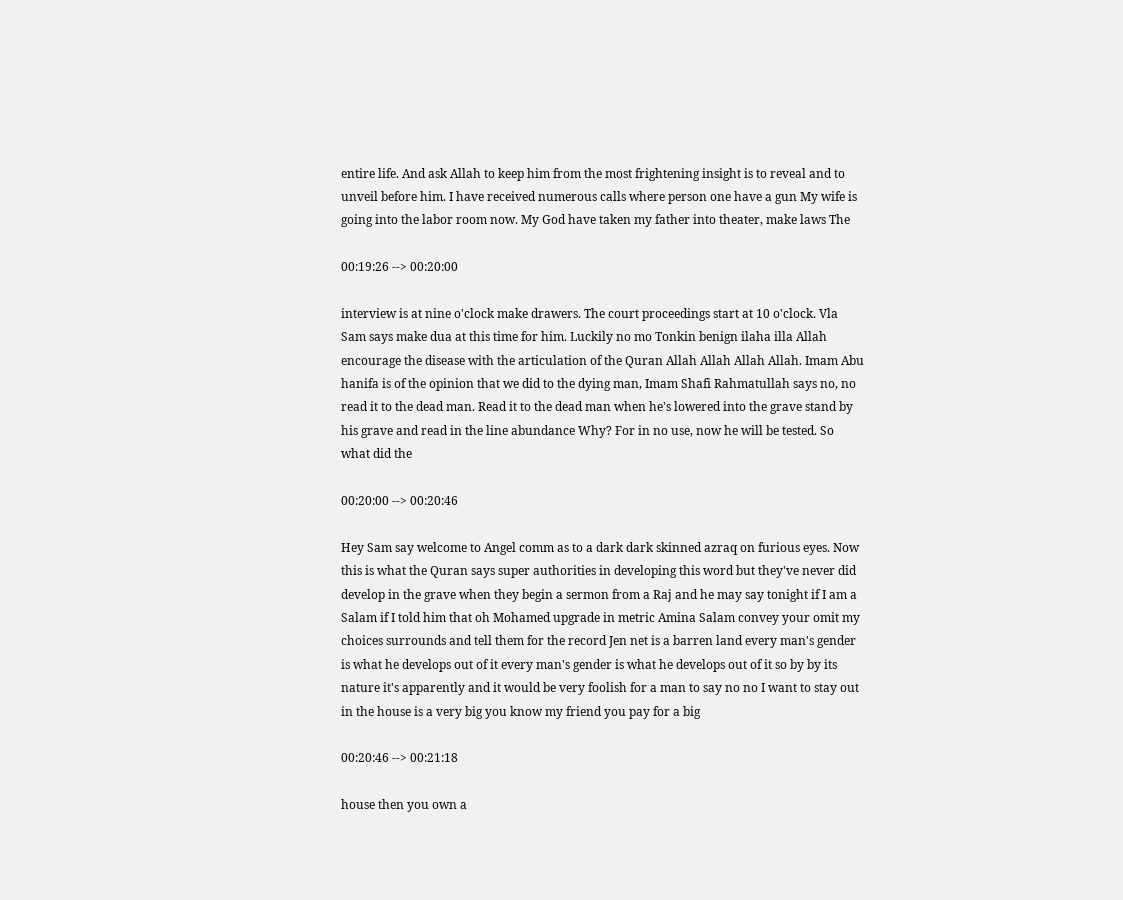entire life. And ask Allah to keep him from the most frightening insight is to reveal and to unveil before him. I have received numerous calls where person one have a gun My wife is going into the labor room now. My God have taken my father into theater, make laws The

00:19:26 --> 00:20:00

interview is at nine o'clock make drawers. The court proceedings start at 10 o'clock. Vla Sam says make dua at this time for him. Luckily no mo Tonkin benign ilaha illa Allah encourage the disease with the articulation of the Quran Allah Allah Allah Allah. Imam Abu hanifa is of the opinion that we did to the dying man, Imam Shafi Rahmatullah says no, no read it to the dead man. Read it to the dead man when he's lowered into the grave stand by his grave and read in the line abundance Why? For in no use, now he will be tested. So what did the

00:20:00 --> 00:20:46

Hey Sam say welcome to Angel comm as to a dark dark skinned azraq on furious eyes. Now this is what the Quran says super authorities in developing this word but they've never did develop in the grave when they begin a sermon from a Raj and he may say tonight if I am a Salam if I told him that oh Mohamed upgrade in metric Amina Salam convey your omit my choices surrounds and tell them for the record Jen net is a barren land every man's gender is what he develops out of it every man's gender is what he develops out of it so by by its nature it's apparently and it would be very foolish for a man to say no no I want to stay out in the house is a very big you know my friend you pay for a big

00:20:46 --> 00:21:18

house then you own a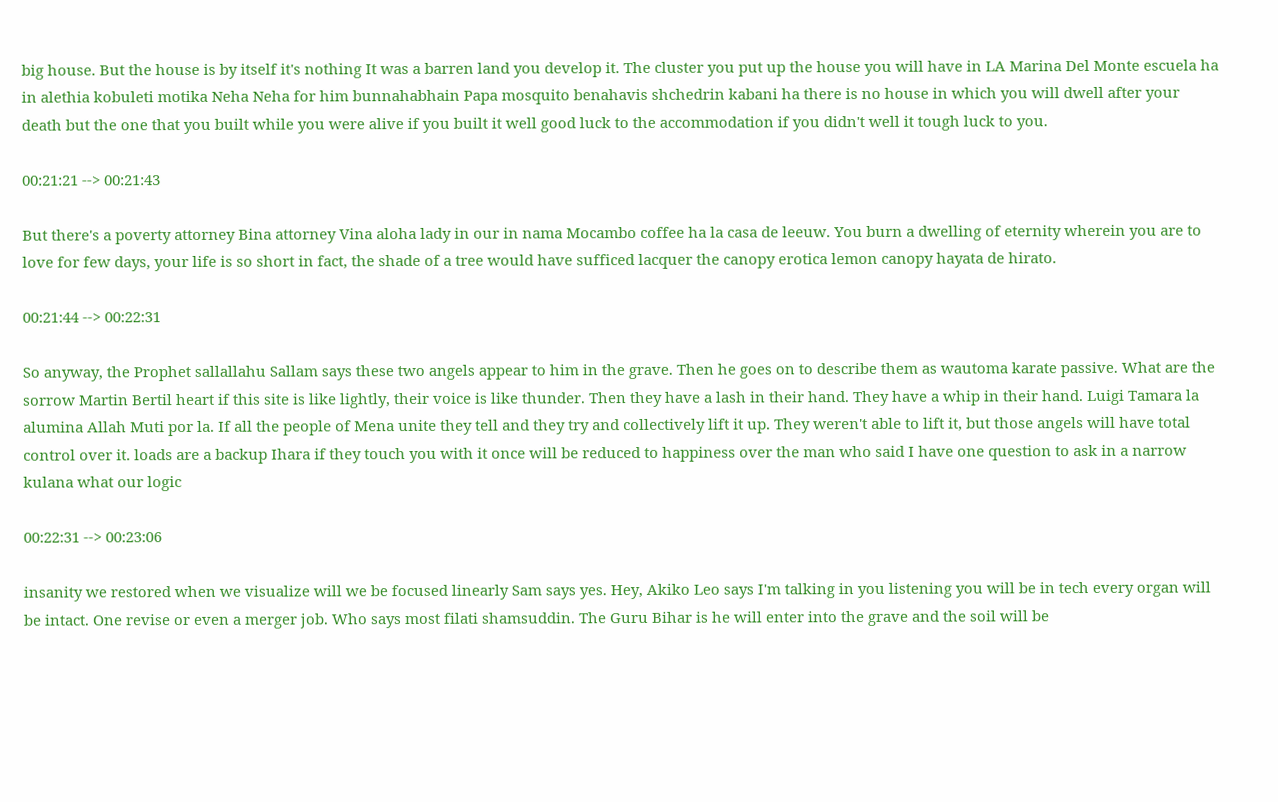big house. But the house is by itself it's nothing It was a barren land you develop it. The cluster you put up the house you will have in LA Marina Del Monte escuela ha in alethia kobuleti motika Neha Neha for him bunnahabhain Papa mosquito benahavis shchedrin kabani ha there is no house in which you will dwell after your death but the one that you built while you were alive if you built it well good luck to the accommodation if you didn't well it tough luck to you.

00:21:21 --> 00:21:43

But there's a poverty attorney Bina attorney Vina aloha lady in our in nama Mocambo coffee ha la casa de leeuw. You burn a dwelling of eternity wherein you are to love for few days, your life is so short in fact, the shade of a tree would have sufficed lacquer the canopy erotica lemon canopy hayata de hirato.

00:21:44 --> 00:22:31

So anyway, the Prophet sallallahu Sallam says these two angels appear to him in the grave. Then he goes on to describe them as wautoma karate passive. What are the sorrow Martin Bertil heart if this site is like lightly, their voice is like thunder. Then they have a lash in their hand. They have a whip in their hand. Luigi Tamara la alumina Allah Muti por la. If all the people of Mena unite they tell and they try and collectively lift it up. They weren't able to lift it, but those angels will have total control over it. loads are a backup Ihara if they touch you with it once will be reduced to happiness over the man who said I have one question to ask in a narrow kulana what our logic

00:22:31 --> 00:23:06

insanity we restored when we visualize will we be focused linearly Sam says yes. Hey, Akiko Leo says I'm talking in you listening you will be in tech every organ will be intact. One revise or even a merger job. Who says most filati shamsuddin. The Guru Bihar is he will enter into the grave and the soil will be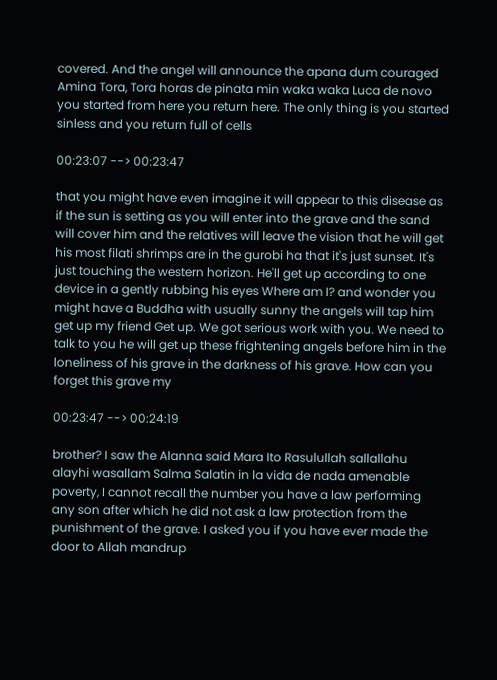covered. And the angel will announce the apana dum couraged Amina Tora, Tora horas de pinata min waka waka Luca de novo you started from here you return here. The only thing is you started sinless and you return full of cells

00:23:07 --> 00:23:47

that you might have even imagine it will appear to this disease as if the sun is setting as you will enter into the grave and the sand will cover him and the relatives will leave the vision that he will get his most filati shrimps are in the gurobi ha that it's just sunset. It's just touching the western horizon. He'll get up according to one device in a gently rubbing his eyes Where am I? and wonder you might have a Buddha with usually sunny the angels will tap him get up my friend Get up. We got serious work with you. We need to talk to you he will get up these frightening angels before him in the loneliness of his grave in the darkness of his grave. How can you forget this grave my

00:23:47 --> 00:24:19

brother? I saw the Alanna said Mara Ito Rasulullah sallallahu alayhi wasallam Salma Salatin in la vida de nada amenable poverty, I cannot recall the number you have a law performing any son after which he did not ask a law protection from the punishment of the grave. I asked you if you have ever made the door to Allah mandrup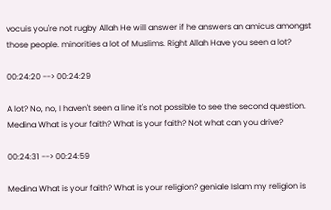vocuis you're not rugby Allah He will answer if he answers an amicus amongst those people. minorities a lot of Muslims. Right Allah Have you seen a lot?

00:24:20 --> 00:24:29

A lot? No, no, I haven't seen a line it's not possible to see the second question. Medina What is your faith? What is your faith? Not what can you drive?

00:24:31 --> 00:24:59

Medina What is your faith? What is your religion? geniale Islam my religion is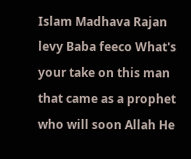Islam Madhava Rajan levy Baba feeco What's your take on this man that came as a prophet who will soon Allah He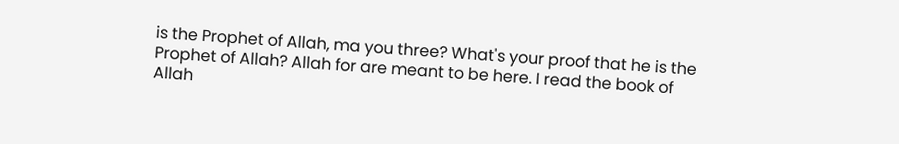is the Prophet of Allah, ma you three? What's your proof that he is the Prophet of Allah? Allah for are meant to be here. I read the book of Allah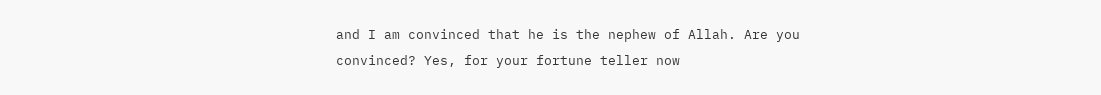and I am convinced that he is the nephew of Allah. Are you convinced? Yes, for your fortune teller now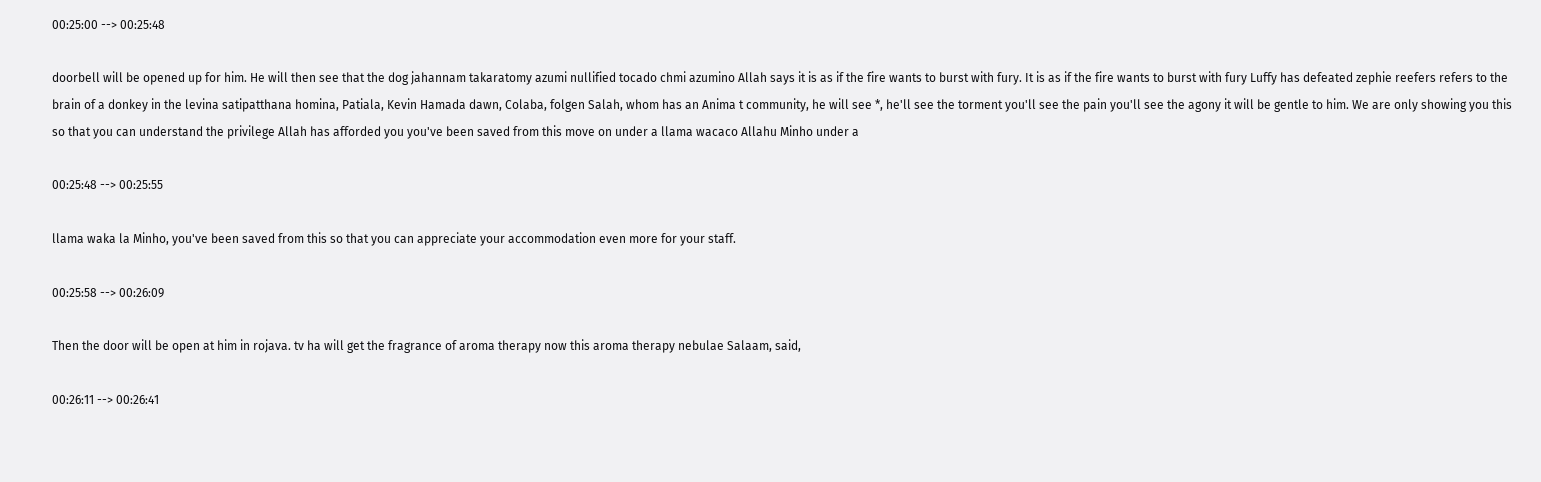00:25:00 --> 00:25:48

doorbell will be opened up for him. He will then see that the dog jahannam takaratomy azumi nullified tocado chmi azumino Allah says it is as if the fire wants to burst with fury. It is as if the fire wants to burst with fury Luffy has defeated zephie reefers refers to the brain of a donkey in the levina satipatthana homina, Patiala, Kevin Hamada dawn, Colaba, folgen Salah, whom has an Anima t community, he will see *, he'll see the torment you'll see the pain you'll see the agony it will be gentle to him. We are only showing you this so that you can understand the privilege Allah has afforded you you've been saved from this move on under a llama wacaco Allahu Minho under a

00:25:48 --> 00:25:55

llama waka la Minho, you've been saved from this so that you can appreciate your accommodation even more for your staff.

00:25:58 --> 00:26:09

Then the door will be open at him in rojava. tv ha will get the fragrance of aroma therapy now this aroma therapy nebulae Salaam, said,

00:26:11 --> 00:26:41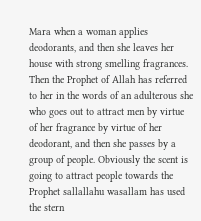Mara when a woman applies deodorants, and then she leaves her house with strong smelling fragrances. Then the Prophet of Allah has referred to her in the words of an adulterous she who goes out to attract men by virtue of her fragrance by virtue of her deodorant, and then she passes by a group of people. Obviously the scent is going to attract people towards the Prophet sallallahu wasallam has used the stern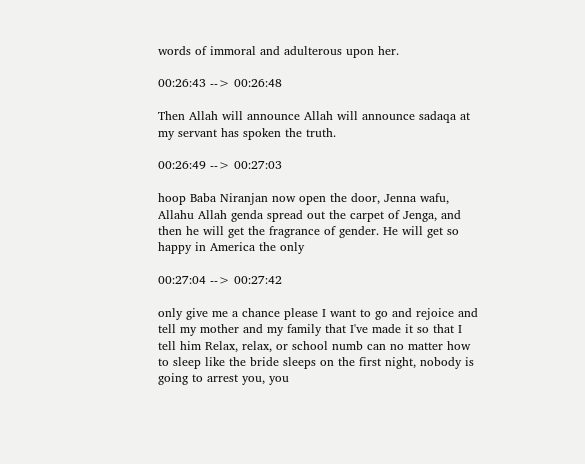words of immoral and adulterous upon her.

00:26:43 --> 00:26:48

Then Allah will announce Allah will announce sadaqa at my servant has spoken the truth.

00:26:49 --> 00:27:03

hoop Baba Niranjan now open the door, Jenna wafu, Allahu Allah genda spread out the carpet of Jenga, and then he will get the fragrance of gender. He will get so happy in America the only

00:27:04 --> 00:27:42

only give me a chance please I want to go and rejoice and tell my mother and my family that I've made it so that I tell him Relax, relax, or school numb can no matter how to sleep like the bride sleeps on the first night, nobody is going to arrest you, you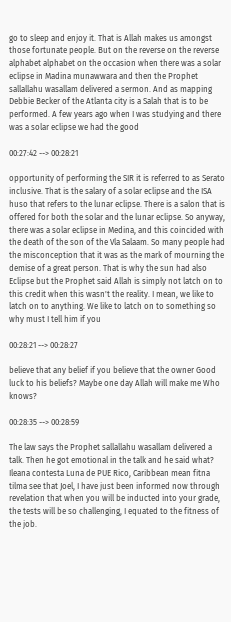go to sleep and enjoy it. That is Allah makes us amongst those fortunate people. But on the reverse on the reverse alphabet alphabet on the occasion when there was a solar eclipse in Madina munawwara and then the Prophet sallallahu wasallam delivered a sermon. And as mapping Debbie Becker of the Atlanta city is a Salah that is to be performed. A few years ago when I was studying and there was a solar eclipse we had the good

00:27:42 --> 00:28:21

opportunity of performing the SIR it is referred to as Serato inclusive. That is the salary of a solar eclipse and the ISA huso that refers to the lunar eclipse. There is a salon that is offered for both the solar and the lunar eclipse. So anyway, there was a solar eclipse in Medina, and this coincided with the death of the son of the Vla Salaam. So many people had the misconception that it was as the mark of mourning the demise of a great person. That is why the sun had also Eclipse but the Prophet said Allah is simply not latch on to this credit when this wasn't the reality. I mean, we like to latch on to anything. We like to latch on to something so why must I tell him if you

00:28:21 --> 00:28:27

believe that any belief if you believe that the owner Good luck to his beliefs? Maybe one day Allah will make me Who knows?

00:28:35 --> 00:28:59

The law says the Prophet sallallahu wasallam delivered a talk. Then he got emotional in the talk and he said what? Ileana contesta Luna de PUE Rico, Caribbean mean fitna tilma see that Joel, I have just been informed now through revelation that when you will be inducted into your grade, the tests will be so challenging, I equated to the fitness of the job.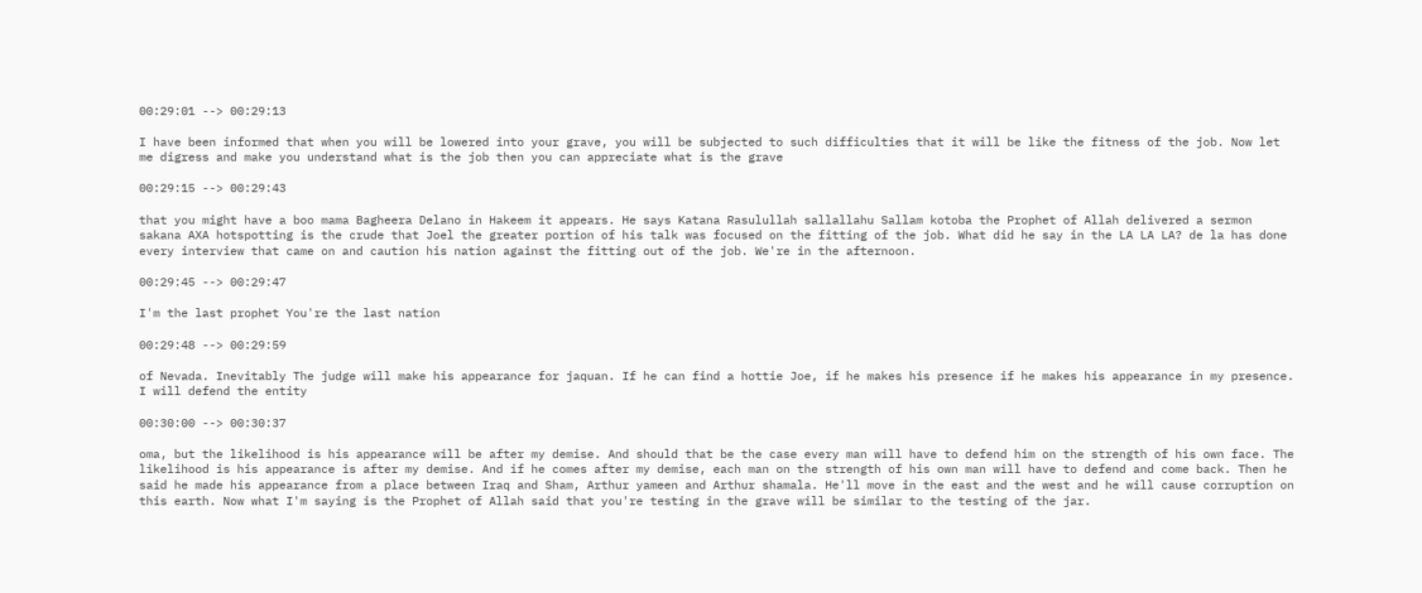00:29:01 --> 00:29:13

I have been informed that when you will be lowered into your grave, you will be subjected to such difficulties that it will be like the fitness of the job. Now let me digress and make you understand what is the job then you can appreciate what is the grave

00:29:15 --> 00:29:43

that you might have a boo mama Bagheera Delano in Hakeem it appears. He says Katana Rasulullah sallallahu Sallam kotoba the Prophet of Allah delivered a sermon sakana AXA hotspotting is the crude that Joel the greater portion of his talk was focused on the fitting of the job. What did he say in the LA LA LA? de la has done every interview that came on and caution his nation against the fitting out of the job. We're in the afternoon.

00:29:45 --> 00:29:47

I'm the last prophet You're the last nation

00:29:48 --> 00:29:59

of Nevada. Inevitably The judge will make his appearance for jaquan. If he can find a hottie Joe, if he makes his presence if he makes his appearance in my presence. I will defend the entity

00:30:00 --> 00:30:37

oma, but the likelihood is his appearance will be after my demise. And should that be the case every man will have to defend him on the strength of his own face. The likelihood is his appearance is after my demise. And if he comes after my demise, each man on the strength of his own man will have to defend and come back. Then he said he made his appearance from a place between Iraq and Sham, Arthur yameen and Arthur shamala. He'll move in the east and the west and he will cause corruption on this earth. Now what I'm saying is the Prophet of Allah said that you're testing in the grave will be similar to the testing of the jar.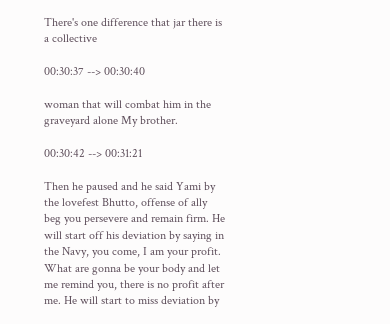There's one difference that jar there is a collective

00:30:37 --> 00:30:40

woman that will combat him in the graveyard alone My brother.

00:30:42 --> 00:31:21

Then he paused and he said Yami by the lovefest Bhutto, offense of ally beg you persevere and remain firm. He will start off his deviation by saying in the Navy, you come, I am your profit. What are gonna be your body and let me remind you, there is no profit after me. He will start to miss deviation by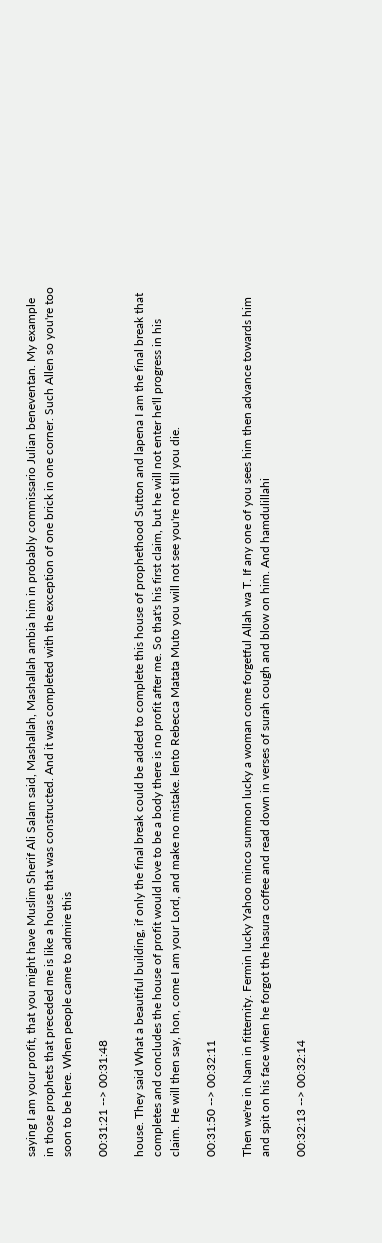saying I am your profit, that you might have Muslim Sherif Ali Salam said, Mashallah, Mashallah ambia him in probably commissario Julian beneventan. My example in those prophets that preceded me is like a house that was constructed. And it was completed with the exception of one brick in one corner. Such Allen so you're too soon to be here. When people came to admire this

00:31:21 --> 00:31:48

house. They said What a beautiful building, if only the final break could be added to complete this house of prophethood Sutton and lapena I am the final break that completes and concludes the house of profit would love to be a body there is no profit after me. So that's his first claim, but he will not enter he'll progress in his claim. He will then say, hon, come I am your Lord, and make no mistake. lento Rebecca Matata Muto you will not see you're not till you die.

00:31:50 --> 00:32:11

Then we're in Nam in fitternity. Fermin lucky Yahoo minco summon lucky a woman come forgetful Allah wa T. If any one of you sees him then advance towards him and spit on his face when he forgot the hasura coffee and read down in verses of surah cough and blow on him. And hamdulillahi

00:32:13 --> 00:32:14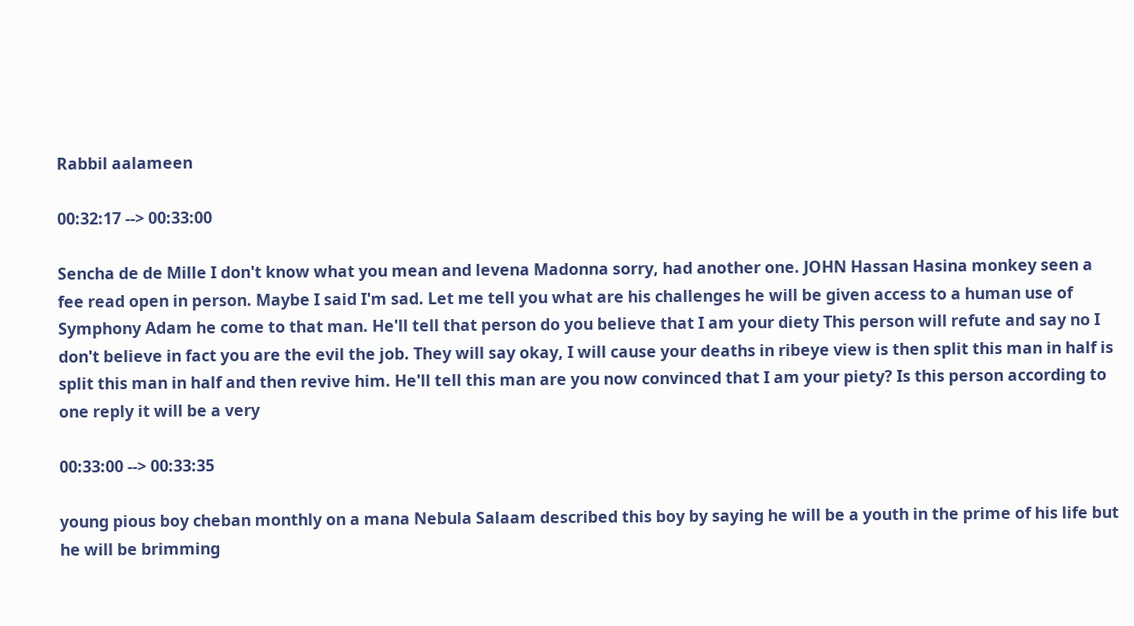Rabbil aalameen

00:32:17 --> 00:33:00

Sencha de de Mille I don't know what you mean and levena Madonna sorry, had another one. JOHN Hassan Hasina monkey seen a fee read open in person. Maybe I said I'm sad. Let me tell you what are his challenges he will be given access to a human use of Symphony Adam he come to that man. He'll tell that person do you believe that I am your diety This person will refute and say no I don't believe in fact you are the evil the job. They will say okay, I will cause your deaths in ribeye view is then split this man in half is split this man in half and then revive him. He'll tell this man are you now convinced that I am your piety? Is this person according to one reply it will be a very

00:33:00 --> 00:33:35

young pious boy cheban monthly on a mana Nebula Salaam described this boy by saying he will be a youth in the prime of his life but he will be brimming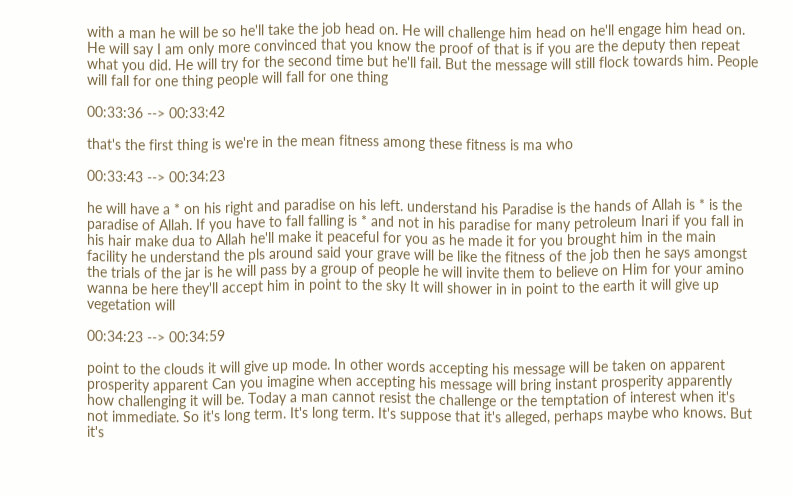with a man he will be so he'll take the job head on. He will challenge him head on he'll engage him head on. He will say I am only more convinced that you know the proof of that is if you are the deputy then repeat what you did. He will try for the second time but he'll fail. But the message will still flock towards him. People will fall for one thing people will fall for one thing

00:33:36 --> 00:33:42

that's the first thing is we're in the mean fitness among these fitness is ma who

00:33:43 --> 00:34:23

he will have a * on his right and paradise on his left. understand his Paradise is the hands of Allah is * is the paradise of Allah. If you have to fall falling is * and not in his paradise for many petroleum Inari if you fall in his hair make dua to Allah he'll make it peaceful for you as he made it for you brought him in the main facility he understand the pls around said your grave will be like the fitness of the job then he says amongst the trials of the jar is he will pass by a group of people he will invite them to believe on Him for your amino wanna be here they'll accept him in point to the sky It will shower in in point to the earth it will give up vegetation will

00:34:23 --> 00:34:59

point to the clouds it will give up mode. In other words accepting his message will be taken on apparent prosperity apparent Can you imagine when accepting his message will bring instant prosperity apparently how challenging it will be. Today a man cannot resist the challenge or the temptation of interest when it's not immediate. So it's long term. It's long term. It's suppose that it's alleged, perhaps maybe who knows. But it's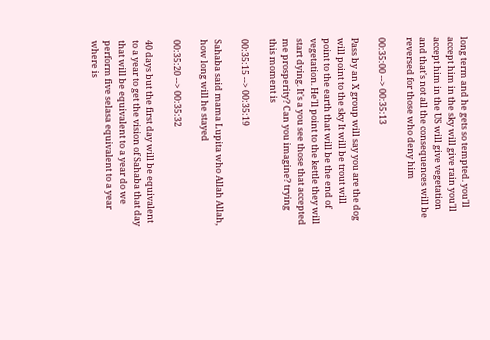long term and he gets so tempted. you'll accept him in the sky will give rain you'll accept him in the US will give vegetation and that's not all the consequences will be reversed for those who deny him

00:35:00 --> 00:35:13

Pass by an X group will say you are the dog will point to the sky It will be trout will point to the earth that will be the end of vegetation. He'll point to the kettle they will start dying. It's a you see those that accepted me prosperity? Can you imagine? trying this moment is

00:35:15 --> 00:35:19

Sahaba said mama Lupita who Allah Allah, how long will he stayed

00:35:20 --> 00:35:32

40 days but the first day will be equivalent to a year to get the vision of Sahaba that day that will be equivalent to a year do we perform five selasa equivalent to a year where is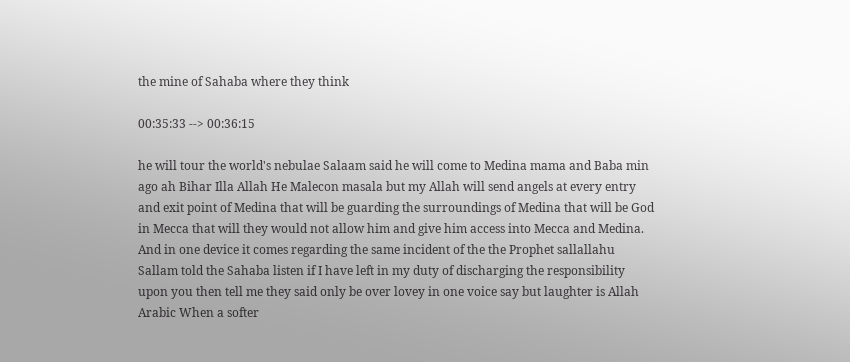the mine of Sahaba where they think

00:35:33 --> 00:36:15

he will tour the world's nebulae Salaam said he will come to Medina mama and Baba min ago ah Bihar Illa Allah He Malecon masala but my Allah will send angels at every entry and exit point of Medina that will be guarding the surroundings of Medina that will be God in Mecca that will they would not allow him and give him access into Mecca and Medina. And in one device it comes regarding the same incident of the the Prophet sallallahu Sallam told the Sahaba listen if I have left in my duty of discharging the responsibility upon you then tell me they said only be over lovey in one voice say but laughter is Allah Arabic When a softer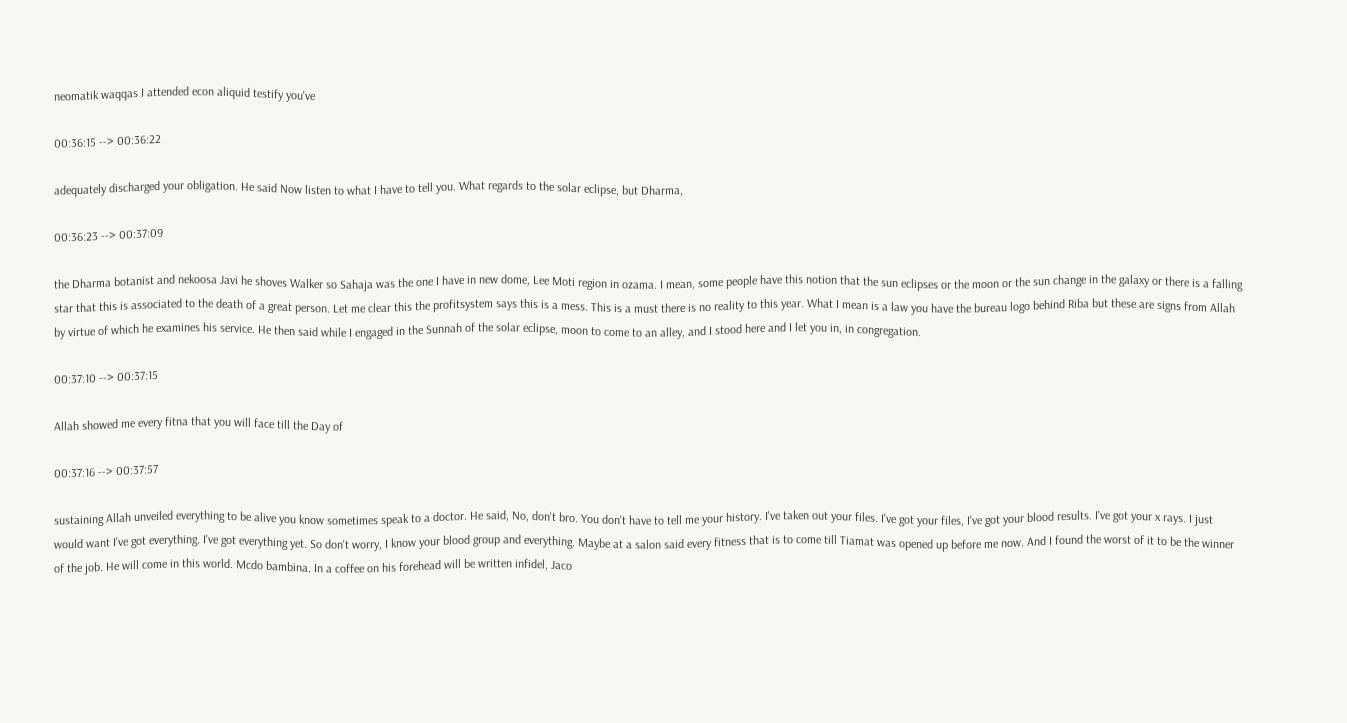neomatik waqqas I attended econ aliquid testify you've

00:36:15 --> 00:36:22

adequately discharged your obligation. He said Now listen to what I have to tell you. What regards to the solar eclipse, but Dharma,

00:36:23 --> 00:37:09

the Dharma botanist and nekoosa Javi he shoves Walker so Sahaja was the one I have in new dome, Lee Moti region in ozama. I mean, some people have this notion that the sun eclipses or the moon or the sun change in the galaxy or there is a falling star that this is associated to the death of a great person. Let me clear this the profitsystem says this is a mess. This is a must there is no reality to this year. What I mean is a law you have the bureau logo behind Riba but these are signs from Allah by virtue of which he examines his service. He then said while I engaged in the Sunnah of the solar eclipse, moon to come to an alley, and I stood here and I let you in, in congregation.

00:37:10 --> 00:37:15

Allah showed me every fitna that you will face till the Day of

00:37:16 --> 00:37:57

sustaining Allah unveiled everything to be alive you know sometimes speak to a doctor. He said, No, don't bro. You don't have to tell me your history. I've taken out your files. I've got your files, I've got your blood results. I've got your x rays. I just would want I've got everything. I've got everything yet. So don't worry, I know your blood group and everything. Maybe at a salon said every fitness that is to come till Tiamat was opened up before me now. And I found the worst of it to be the winner of the job. He will come in this world. Mcdo bambina. In a coffee on his forehead will be written infidel, Jaco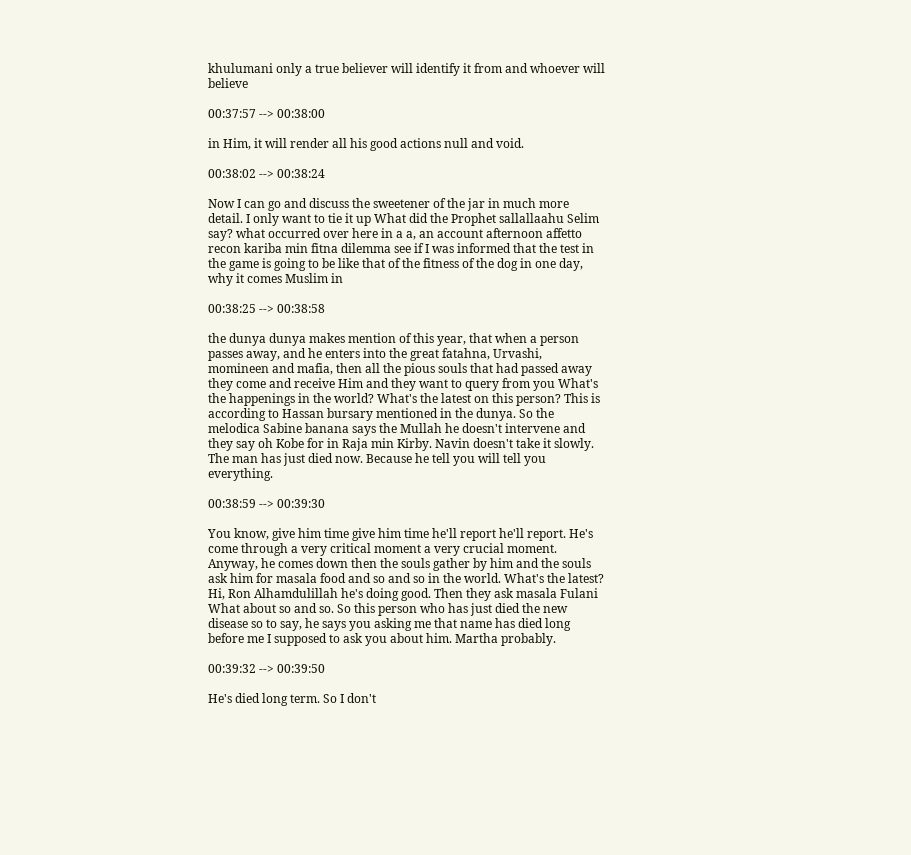khulumani only a true believer will identify it from and whoever will believe

00:37:57 --> 00:38:00

in Him, it will render all his good actions null and void.

00:38:02 --> 00:38:24

Now I can go and discuss the sweetener of the jar in much more detail. I only want to tie it up What did the Prophet sallallaahu Selim say? what occurred over here in a a, an account afternoon affetto recon kariba min fitna dilemma see if I was informed that the test in the game is going to be like that of the fitness of the dog in one day, why it comes Muslim in

00:38:25 --> 00:38:58

the dunya dunya makes mention of this year, that when a person passes away, and he enters into the great fatahna, Urvashi, momineen and mafia, then all the pious souls that had passed away they come and receive Him and they want to query from you What's the happenings in the world? What's the latest on this person? This is according to Hassan bursary mentioned in the dunya. So the melodica Sabine banana says the Mullah he doesn't intervene and they say oh Kobe for in Raja min Kirby. Navin doesn't take it slowly. The man has just died now. Because he tell you will tell you everything.

00:38:59 --> 00:39:30

You know, give him time give him time he'll report he'll report. He's come through a very critical moment a very crucial moment. Anyway, he comes down then the souls gather by him and the souls ask him for masala food and so and so in the world. What's the latest? Hi, Ron Alhamdulillah he's doing good. Then they ask masala Fulani What about so and so. So this person who has just died the new disease so to say, he says you asking me that name has died long before me I supposed to ask you about him. Martha probably.

00:39:32 --> 00:39:50

He's died long term. So I don't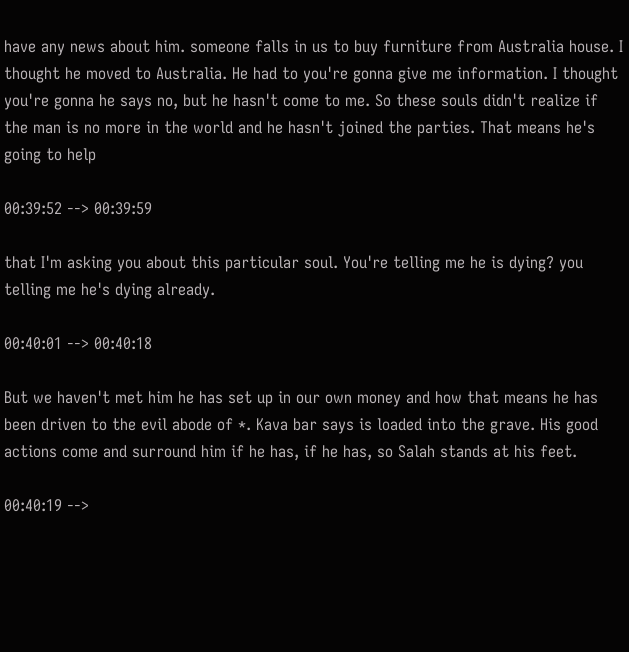have any news about him. someone falls in us to buy furniture from Australia house. I thought he moved to Australia. He had to you're gonna give me information. I thought you're gonna he says no, but he hasn't come to me. So these souls didn't realize if the man is no more in the world and he hasn't joined the parties. That means he's going to help

00:39:52 --> 00:39:59

that I'm asking you about this particular soul. You're telling me he is dying? you telling me he's dying already.

00:40:01 --> 00:40:18

But we haven't met him he has set up in our own money and how that means he has been driven to the evil abode of *. Kava bar says is loaded into the grave. His good actions come and surround him if he has, if he has, so Salah stands at his feet.

00:40:19 -->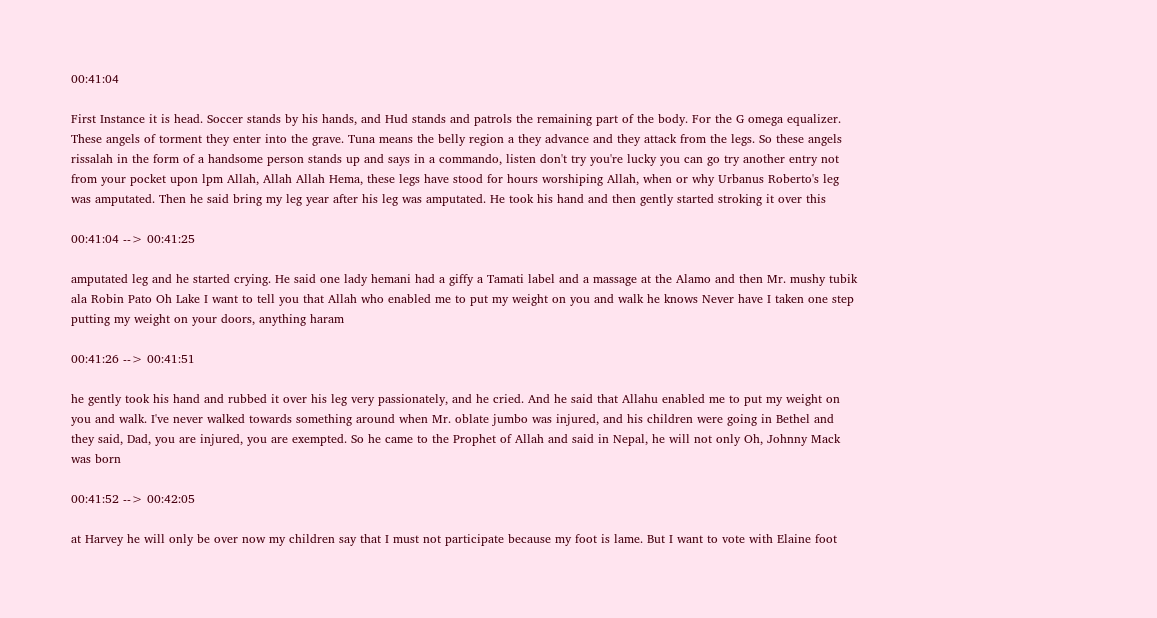00:41:04

First Instance it is head. Soccer stands by his hands, and Hud stands and patrols the remaining part of the body. For the G omega equalizer. These angels of torment they enter into the grave. Tuna means the belly region a they advance and they attack from the legs. So these angels rissalah in the form of a handsome person stands up and says in a commando, listen don't try you're lucky you can go try another entry not from your pocket upon lpm Allah, Allah Allah Hema, these legs have stood for hours worshiping Allah, when or why Urbanus Roberto's leg was amputated. Then he said bring my leg year after his leg was amputated. He took his hand and then gently started stroking it over this

00:41:04 --> 00:41:25

amputated leg and he started crying. He said one lady hemani had a giffy a Tamati label and a massage at the Alamo and then Mr. mushy tubik ala Robin Pato Oh Lake I want to tell you that Allah who enabled me to put my weight on you and walk he knows Never have I taken one step putting my weight on your doors, anything haram

00:41:26 --> 00:41:51

he gently took his hand and rubbed it over his leg very passionately, and he cried. And he said that Allahu enabled me to put my weight on you and walk. I've never walked towards something around when Mr. oblate jumbo was injured, and his children were going in Bethel and they said, Dad, you are injured, you are exempted. So he came to the Prophet of Allah and said in Nepal, he will not only Oh, Johnny Mack was born

00:41:52 --> 00:42:05

at Harvey he will only be over now my children say that I must not participate because my foot is lame. But I want to vote with Elaine foot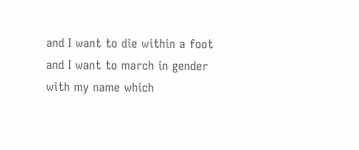and I want to die within a foot and I want to march in gender with my name which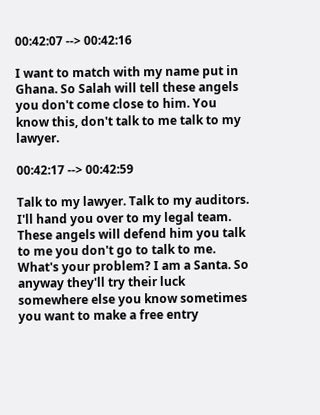00:42:07 --> 00:42:16

I want to match with my name put in Ghana. So Salah will tell these angels you don't come close to him. You know this, don't talk to me talk to my lawyer.

00:42:17 --> 00:42:59

Talk to my lawyer. Talk to my auditors. I'll hand you over to my legal team. These angels will defend him you talk to me you don't go to talk to me. What's your problem? I am a Santa. So anyway they'll try their luck somewhere else you know sometimes you want to make a free entry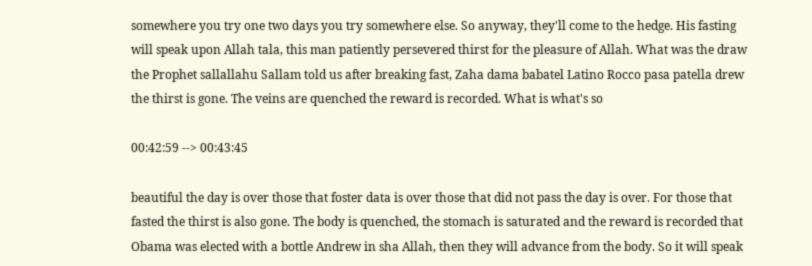somewhere you try one two days you try somewhere else. So anyway, they'll come to the hedge. His fasting will speak upon Allah tala, this man patiently persevered thirst for the pleasure of Allah. What was the draw the Prophet sallallahu Sallam told us after breaking fast, Zaha dama babatel Latino Rocco pasa patella drew the thirst is gone. The veins are quenched the reward is recorded. What is what's so

00:42:59 --> 00:43:45

beautiful the day is over those that foster data is over those that did not pass the day is over. For those that fasted the thirst is also gone. The body is quenched, the stomach is saturated and the reward is recorded that Obama was elected with a bottle Andrew in sha Allah, then they will advance from the body. So it will speak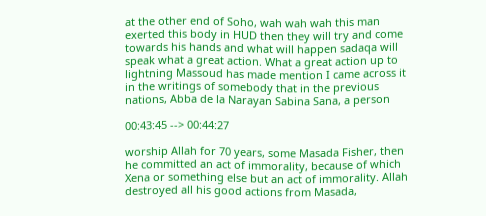at the other end of Soho, wah wah wah this man exerted this body in HUD then they will try and come towards his hands and what will happen sadaqa will speak what a great action. What a great action up to lightning Massoud has made mention I came across it in the writings of somebody that in the previous nations, Abba de la Narayan Sabina Sana, a person

00:43:45 --> 00:44:27

worship Allah for 70 years, some Masada Fisher, then he committed an act of immorality, because of which Xena or something else but an act of immorality. Allah destroyed all his good actions from Masada,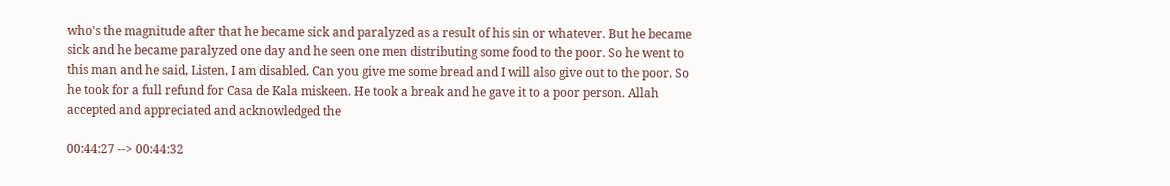who's the magnitude after that he became sick and paralyzed as a result of his sin or whatever. But he became sick and he became paralyzed one day and he seen one men distributing some food to the poor. So he went to this man and he said, Listen, I am disabled. Can you give me some bread and I will also give out to the poor. So he took for a full refund for Casa de Kala miskeen. He took a break and he gave it to a poor person. Allah accepted and appreciated and acknowledged the

00:44:27 --> 00:44:32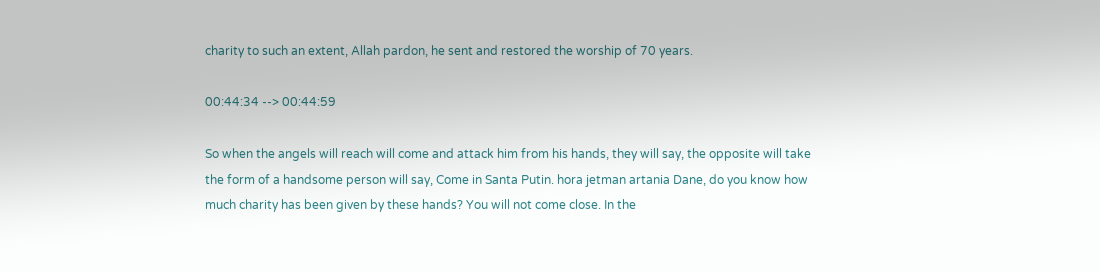charity to such an extent, Allah pardon, he sent and restored the worship of 70 years.

00:44:34 --> 00:44:59

So when the angels will reach will come and attack him from his hands, they will say, the opposite will take the form of a handsome person will say, Come in Santa Putin. hora jetman artania Dane, do you know how much charity has been given by these hands? You will not come close. In the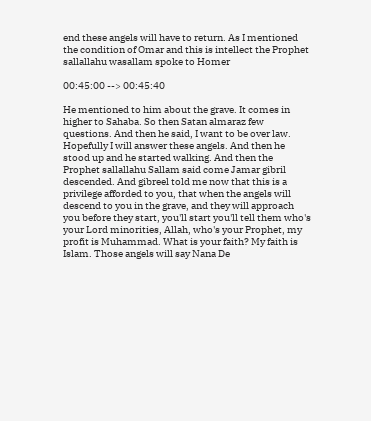end these angels will have to return. As I mentioned the condition of Omar and this is intellect the Prophet sallallahu wasallam spoke to Homer

00:45:00 --> 00:45:40

He mentioned to him about the grave. It comes in higher to Sahaba. So then Satan almaraz few questions. And then he said, I want to be over law. Hopefully I will answer these angels. And then he stood up and he started walking. And then the Prophet sallallahu Sallam said come Jamar gibril descended. And gibreel told me now that this is a privilege afforded to you, that when the angels will descend to you in the grave, and they will approach you before they start, you'll start you'll tell them who's your Lord minorities, Allah, who's your Prophet, my profit is Muhammad. What is your faith? My faith is Islam. Those angels will say Nana De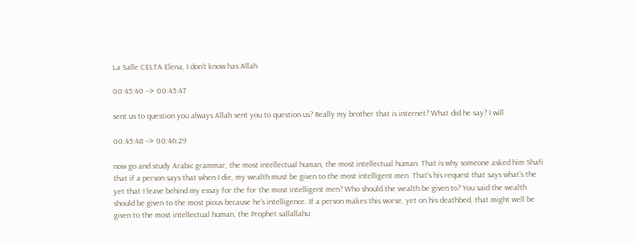La Salle CELTA Elena, I don't know has Allah

00:45:40 --> 00:45:47

sent us to question you always Allah sent you to question us? Really my brother that is internet? What did he say? I will

00:45:48 --> 00:46:29

now go and study Arabic grammar, the most intellectual human, the most intellectual human. That is why someone asked him Shafi that if a person says that when I die, my wealth must be given to the most intelligent men. That's his request that says what's the yet that I leave behind my essay for the for the most intelligent men? Who should the wealth be given to? You said the wealth should be given to the most pious because he's intelligence. If a person makes this worse, yet on his deathbed, that might well be given to the most intellectual human, the Prophet sallallahu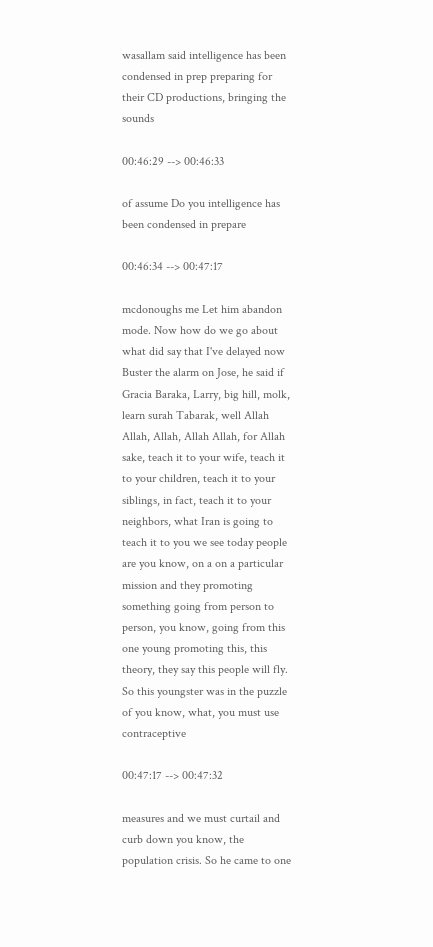wasallam said intelligence has been condensed in prep preparing for their CD productions, bringing the sounds

00:46:29 --> 00:46:33

of assume Do you intelligence has been condensed in prepare

00:46:34 --> 00:47:17

mcdonoughs me Let him abandon mode. Now how do we go about what did say that I've delayed now Buster the alarm on Jose, he said if Gracia Baraka, Larry, big hill, molk, learn surah Tabarak, well Allah Allah, Allah, Allah Allah, for Allah sake, teach it to your wife, teach it to your children, teach it to your siblings, in fact, teach it to your neighbors, what Iran is going to teach it to you we see today people are you know, on a on a particular mission and they promoting something going from person to person, you know, going from this one young promoting this, this theory, they say this people will fly. So this youngster was in the puzzle of you know, what, you must use contraceptive

00:47:17 --> 00:47:32

measures and we must curtail and curb down you know, the population crisis. So he came to one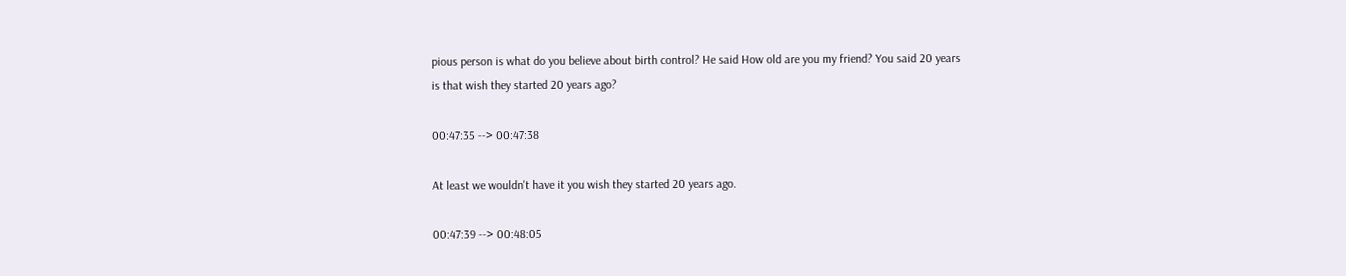pious person is what do you believe about birth control? He said How old are you my friend? You said 20 years is that wish they started 20 years ago?

00:47:35 --> 00:47:38

At least we wouldn't have it you wish they started 20 years ago.

00:47:39 --> 00:48:05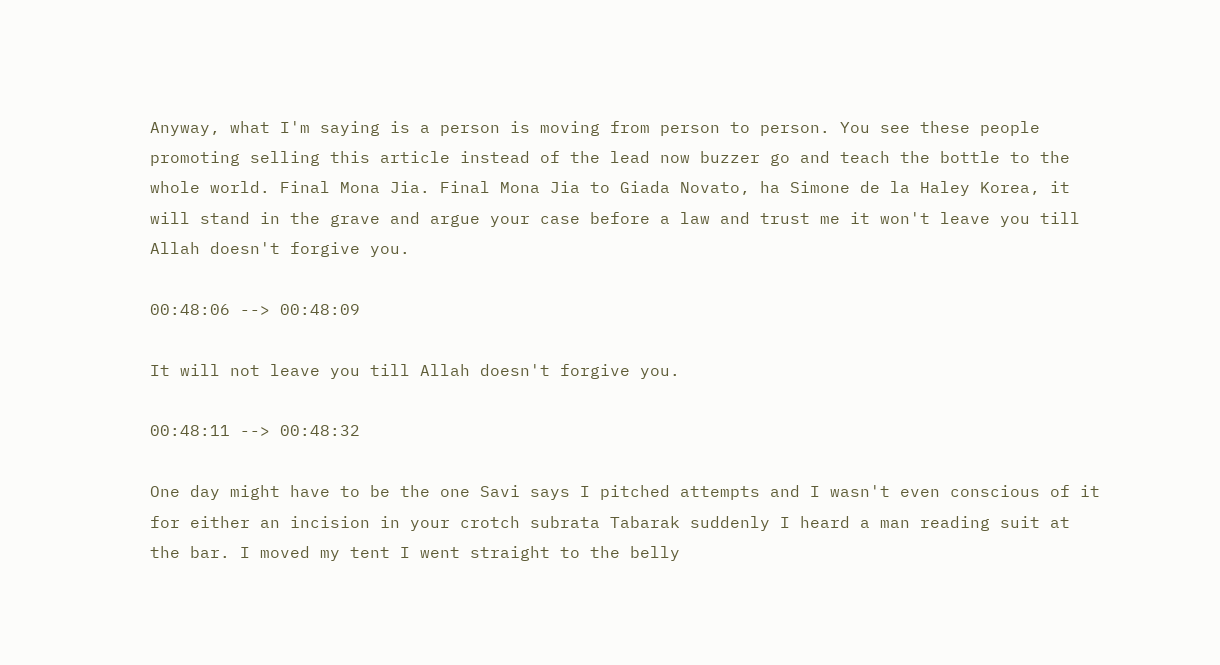Anyway, what I'm saying is a person is moving from person to person. You see these people promoting selling this article instead of the lead now buzzer go and teach the bottle to the whole world. Final Mona Jia. Final Mona Jia to Giada Novato, ha Simone de la Haley Korea, it will stand in the grave and argue your case before a law and trust me it won't leave you till Allah doesn't forgive you.

00:48:06 --> 00:48:09

It will not leave you till Allah doesn't forgive you.

00:48:11 --> 00:48:32

One day might have to be the one Savi says I pitched attempts and I wasn't even conscious of it for either an incision in your crotch subrata Tabarak suddenly I heard a man reading suit at the bar. I moved my tent I went straight to the belly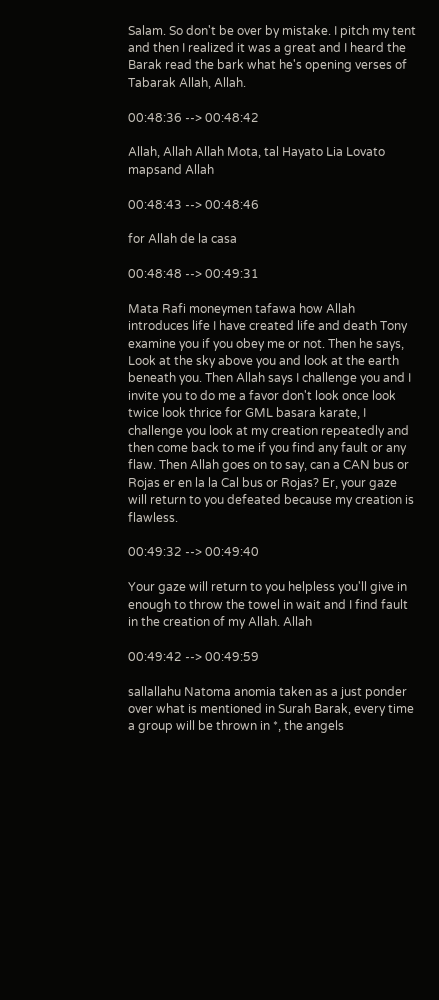Salam. So don't be over by mistake. I pitch my tent and then I realized it was a great and I heard the Barak read the bark what he's opening verses of Tabarak Allah, Allah.

00:48:36 --> 00:48:42

Allah, Allah Allah Mota, tal Hayato Lia Lovato mapsand Allah

00:48:43 --> 00:48:46

for Allah de la casa

00:48:48 --> 00:49:31

Mata Rafi moneymen tafawa how Allah introduces life I have created life and death Tony examine you if you obey me or not. Then he says, Look at the sky above you and look at the earth beneath you. Then Allah says I challenge you and I invite you to do me a favor don't look once look twice look thrice for GML basara karate, I challenge you look at my creation repeatedly and then come back to me if you find any fault or any flaw. Then Allah goes on to say, can a CAN bus or Rojas er en la la Cal bus or Rojas? Er, your gaze will return to you defeated because my creation is flawless.

00:49:32 --> 00:49:40

Your gaze will return to you helpless you'll give in enough to throw the towel in wait and I find fault in the creation of my Allah. Allah

00:49:42 --> 00:49:59

sallallahu Natoma anomia taken as a just ponder over what is mentioned in Surah Barak, every time a group will be thrown in *, the angels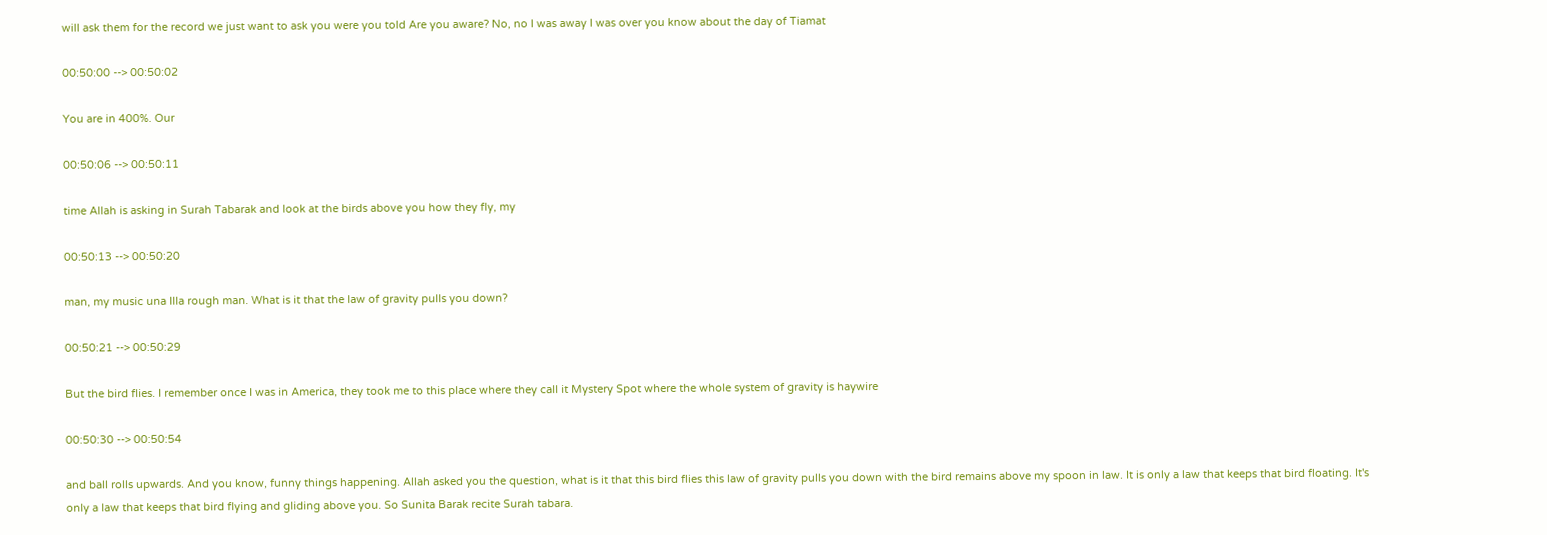will ask them for the record we just want to ask you were you told Are you aware? No, no I was away I was over you know about the day of Tiamat

00:50:00 --> 00:50:02

You are in 400%. Our

00:50:06 --> 00:50:11

time Allah is asking in Surah Tabarak and look at the birds above you how they fly, my

00:50:13 --> 00:50:20

man, my music una Illa rough man. What is it that the law of gravity pulls you down?

00:50:21 --> 00:50:29

But the bird flies. I remember once I was in America, they took me to this place where they call it Mystery Spot where the whole system of gravity is haywire

00:50:30 --> 00:50:54

and ball rolls upwards. And you know, funny things happening. Allah asked you the question, what is it that this bird flies this law of gravity pulls you down with the bird remains above my spoon in law. It is only a law that keeps that bird floating. It's only a law that keeps that bird flying and gliding above you. So Sunita Barak recite Surah tabara.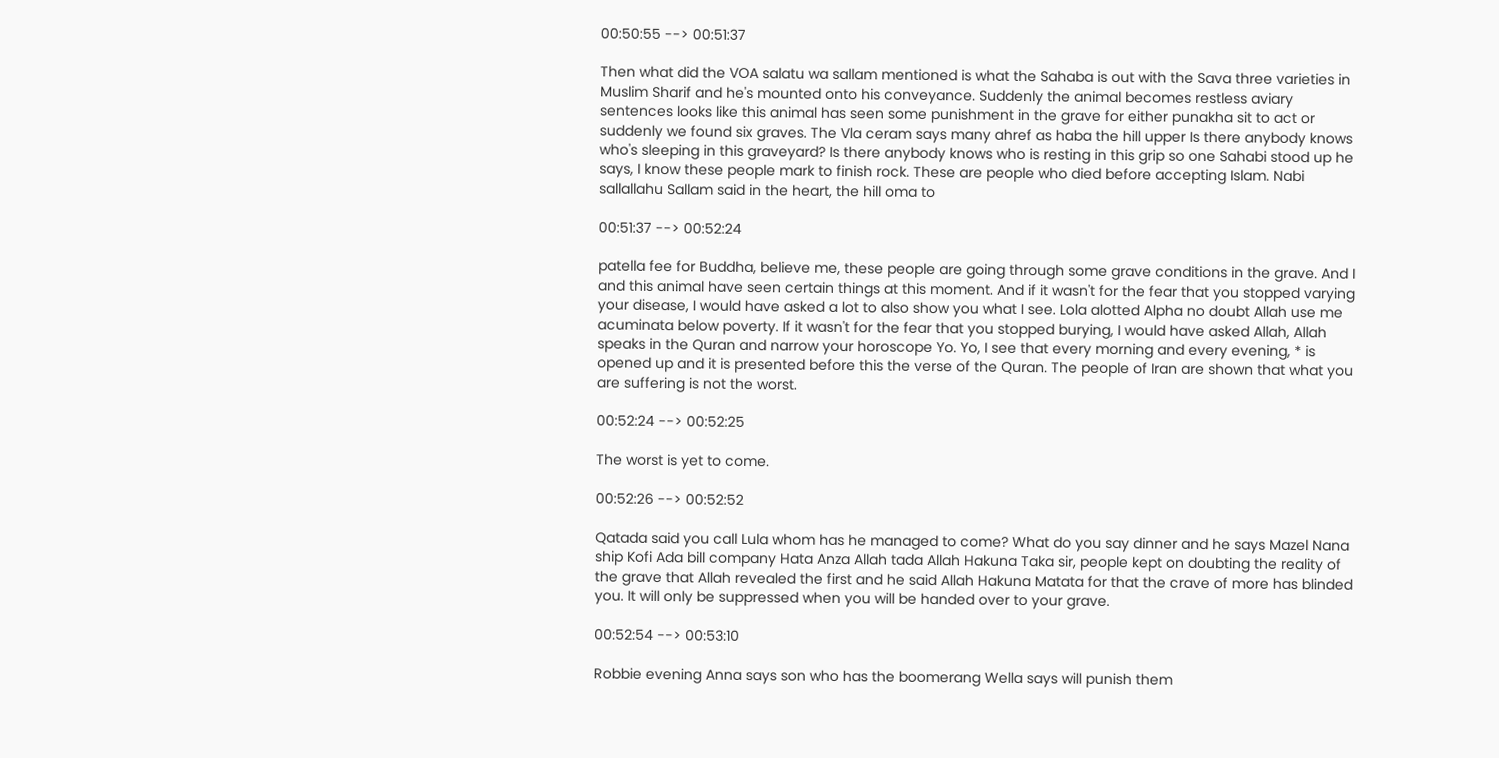00:50:55 --> 00:51:37

Then what did the VOA salatu wa sallam mentioned is what the Sahaba is out with the Sava three varieties in Muslim Sharif and he's mounted onto his conveyance. Suddenly the animal becomes restless aviary sentences looks like this animal has seen some punishment in the grave for either punakha sit to act or suddenly we found six graves. The Vla ceram says many ahref as haba the hill upper Is there anybody knows who's sleeping in this graveyard? Is there anybody knows who is resting in this grip so one Sahabi stood up he says, I know these people mark to finish rock. These are people who died before accepting Islam. Nabi sallallahu Sallam said in the heart, the hill oma to

00:51:37 --> 00:52:24

patella fee for Buddha, believe me, these people are going through some grave conditions in the grave. And I and this animal have seen certain things at this moment. And if it wasn't for the fear that you stopped varying your disease, I would have asked a lot to also show you what I see. Lola alotted Alpha no doubt Allah use me acuminata below poverty. If it wasn't for the fear that you stopped burying, I would have asked Allah, Allah speaks in the Quran and narrow your horoscope Yo. Yo, I see that every morning and every evening, * is opened up and it is presented before this the verse of the Quran. The people of Iran are shown that what you are suffering is not the worst.

00:52:24 --> 00:52:25

The worst is yet to come.

00:52:26 --> 00:52:52

Qatada said you call Lula whom has he managed to come? What do you say dinner and he says Mazel Nana ship Kofi Ada bill company Hata Anza Allah tada Allah Hakuna Taka sir, people kept on doubting the reality of the grave that Allah revealed the first and he said Allah Hakuna Matata for that the crave of more has blinded you. It will only be suppressed when you will be handed over to your grave.

00:52:54 --> 00:53:10

Robbie evening Anna says son who has the boomerang Wella says will punish them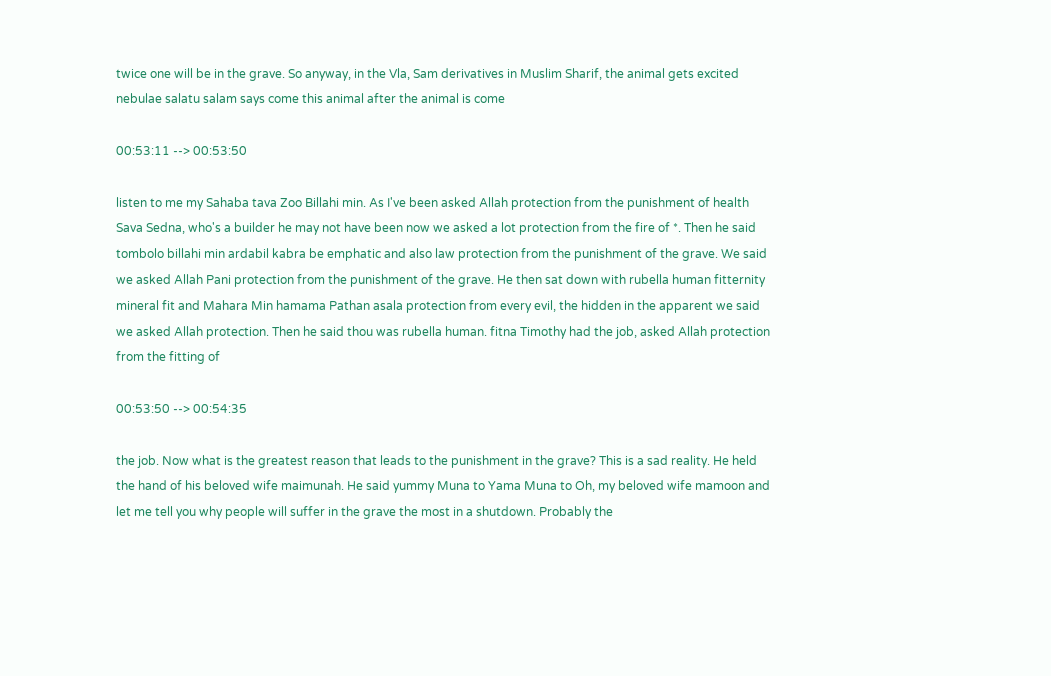twice one will be in the grave. So anyway, in the Vla, Sam derivatives in Muslim Sharif, the animal gets excited nebulae salatu salam says come this animal after the animal is come

00:53:11 --> 00:53:50

listen to me my Sahaba tava Zoo Billahi min. As I've been asked Allah protection from the punishment of health Sava Sedna, who's a builder he may not have been now we asked a lot protection from the fire of *. Then he said tombolo billahi min ardabil kabra be emphatic and also law protection from the punishment of the grave. We said we asked Allah Pani protection from the punishment of the grave. He then sat down with rubella human fitternity mineral fit and Mahara Min hamama Pathan asala protection from every evil, the hidden in the apparent we said we asked Allah protection. Then he said thou was rubella human. fitna Timothy had the job, asked Allah protection from the fitting of

00:53:50 --> 00:54:35

the job. Now what is the greatest reason that leads to the punishment in the grave? This is a sad reality. He held the hand of his beloved wife maimunah. He said yummy Muna to Yama Muna to Oh, my beloved wife mamoon and let me tell you why people will suffer in the grave the most in a shutdown. Probably the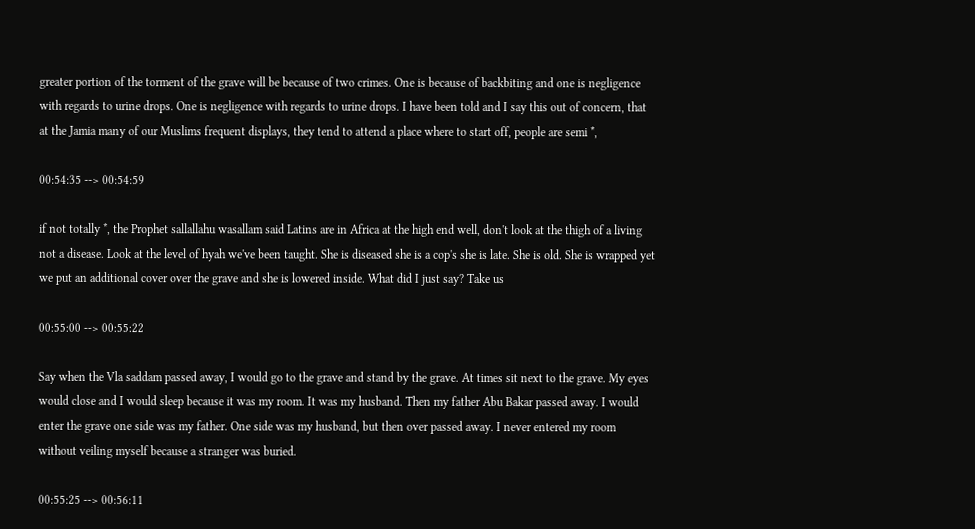greater portion of the torment of the grave will be because of two crimes. One is because of backbiting and one is negligence with regards to urine drops. One is negligence with regards to urine drops. I have been told and I say this out of concern, that at the Jamia many of our Muslims frequent displays, they tend to attend a place where to start off, people are semi *,

00:54:35 --> 00:54:59

if not totally *, the Prophet sallallahu wasallam said Latins are in Africa at the high end well, don't look at the thigh of a living not a disease. Look at the level of hyah we've been taught. She is diseased she is a cop's she is late. She is old. She is wrapped yet we put an additional cover over the grave and she is lowered inside. What did I just say? Take us

00:55:00 --> 00:55:22

Say when the Vla saddam passed away, I would go to the grave and stand by the grave. At times sit next to the grave. My eyes would close and I would sleep because it was my room. It was my husband. Then my father Abu Bakar passed away. I would enter the grave one side was my father. One side was my husband, but then over passed away. I never entered my room without veiling myself because a stranger was buried.

00:55:25 --> 00:56:11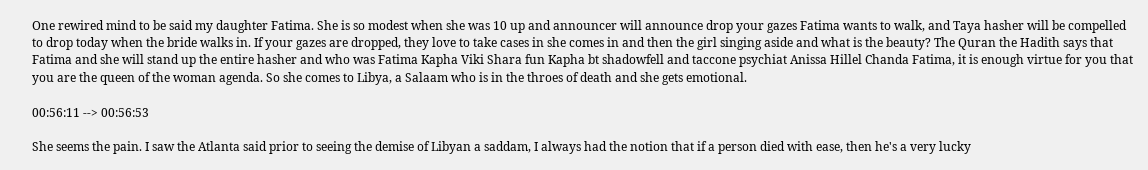One rewired mind to be said my daughter Fatima. She is so modest when she was 10 up and announcer will announce drop your gazes Fatima wants to walk, and Taya hasher will be compelled to drop today when the bride walks in. If your gazes are dropped, they love to take cases in she comes in and then the girl singing aside and what is the beauty? The Quran the Hadith says that Fatima and she will stand up the entire hasher and who was Fatima Kapha Viki Shara fun Kapha bt shadowfell and taccone psychiat Anissa Hillel Chanda Fatima, it is enough virtue for you that you are the queen of the woman agenda. So she comes to Libya, a Salaam who is in the throes of death and she gets emotional.

00:56:11 --> 00:56:53

She seems the pain. I saw the Atlanta said prior to seeing the demise of Libyan a saddam, I always had the notion that if a person died with ease, then he's a very lucky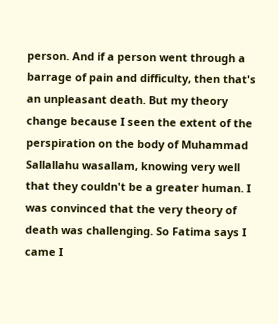person. And if a person went through a barrage of pain and difficulty, then that's an unpleasant death. But my theory change because I seen the extent of the perspiration on the body of Muhammad Sallallahu wasallam, knowing very well that they couldn't be a greater human. I was convinced that the very theory of death was challenging. So Fatima says I came I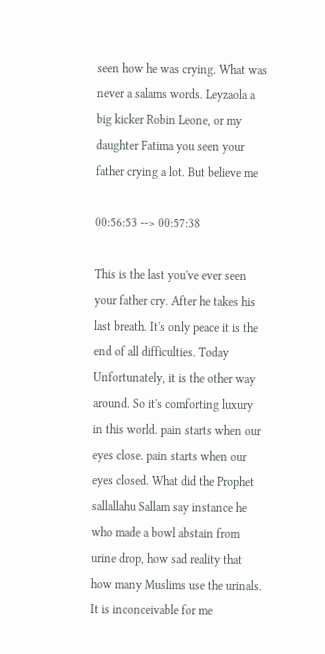seen how he was crying. What was never a salams words. Leyzaola a big kicker Robin Leone, or my daughter Fatima you seen your father crying a lot. But believe me

00:56:53 --> 00:57:38

This is the last you've ever seen your father cry. After he takes his last breath. It's only peace it is the end of all difficulties. Today Unfortunately, it is the other way around. So it's comforting luxury in this world. pain starts when our eyes close. pain starts when our eyes closed. What did the Prophet sallallahu Sallam say instance he who made a bowl abstain from urine drop, how sad reality that how many Muslims use the urinals. It is inconceivable for me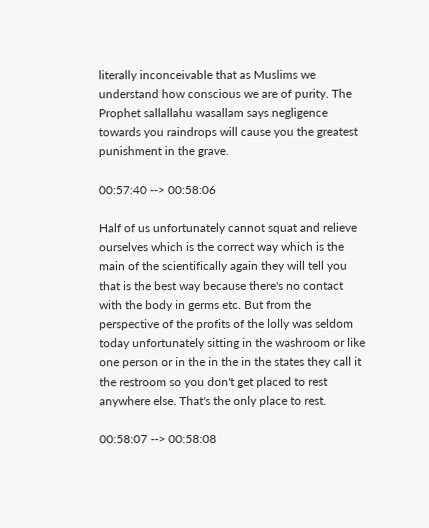literally inconceivable that as Muslims we understand how conscious we are of purity. The Prophet sallallahu wasallam says negligence towards you raindrops will cause you the greatest punishment in the grave.

00:57:40 --> 00:58:06

Half of us unfortunately cannot squat and relieve ourselves which is the correct way which is the main of the scientifically again they will tell you that is the best way because there's no contact with the body in germs etc. But from the perspective of the profits of the lolly was seldom today unfortunately sitting in the washroom or like one person or in the in the in the states they call it the restroom so you don't get placed to rest anywhere else. That's the only place to rest.

00:58:07 --> 00:58:08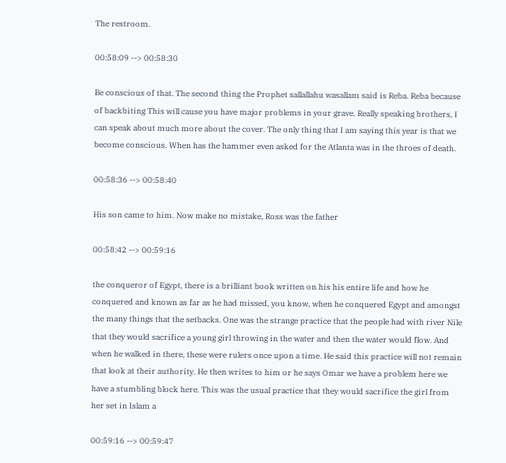The restroom.

00:58:09 --> 00:58:30

Be conscious of that. The second thing the Prophet sallallahu wasallam said is Reba. Reba because of backbiting This will cause you have major problems in your grave. Really speaking brothers, I can speak about much more about the cover. The only thing that I am saying this year is that we become conscious. When has the hammer even asked for the Atlanta was in the throes of death.

00:58:36 --> 00:58:40

His son came to him. Now make no mistake, Ross was the father

00:58:42 --> 00:59:16

the conqueror of Egypt, there is a brilliant book written on his his entire life and how he conquered and known as far as he had missed, you know, when he conquered Egypt and amongst the many things that the setbacks. One was the strange practice that the people had with river Nile that they would sacrifice a young girl throwing in the water and then the water would flow. And when he walked in there, these were rulers once upon a time. He said this practice will not remain that look at their authority. He then writes to him or he says Omar we have a problem here we have a stumbling block here. This was the usual practice that they would sacrifice the girl from her set in Islam a

00:59:16 --> 00:59:47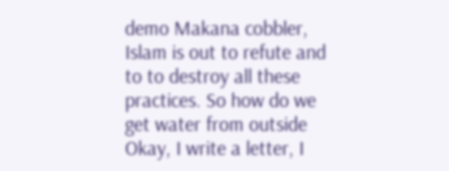demo Makana cobbler, Islam is out to refute and to to destroy all these practices. So how do we get water from outside Okay, I write a letter, I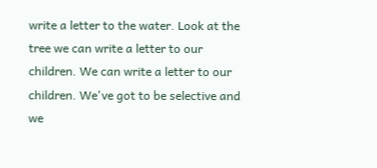write a letter to the water. Look at the tree we can write a letter to our children. We can write a letter to our children. We've got to be selective and we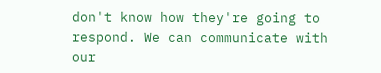don't know how they're going to respond. We can communicate with our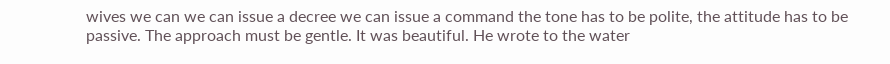wives we can we can issue a decree we can issue a command the tone has to be polite, the attitude has to be passive. The approach must be gentle. It was beautiful. He wrote to the water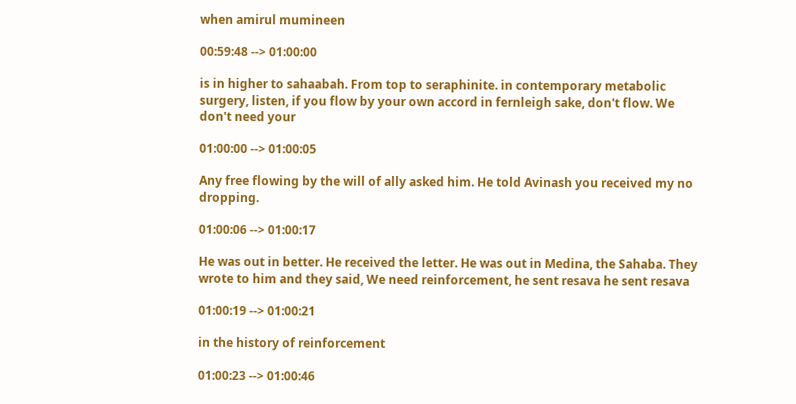when amirul mumineen

00:59:48 --> 01:00:00

is in higher to sahaabah. From top to seraphinite. in contemporary metabolic surgery, listen, if you flow by your own accord in fernleigh sake, don't flow. We don't need your

01:00:00 --> 01:00:05

Any free flowing by the will of ally asked him. He told Avinash you received my no dropping.

01:00:06 --> 01:00:17

He was out in better. He received the letter. He was out in Medina, the Sahaba. They wrote to him and they said, We need reinforcement, he sent resava he sent resava

01:00:19 --> 01:00:21

in the history of reinforcement

01:00:23 --> 01:00:46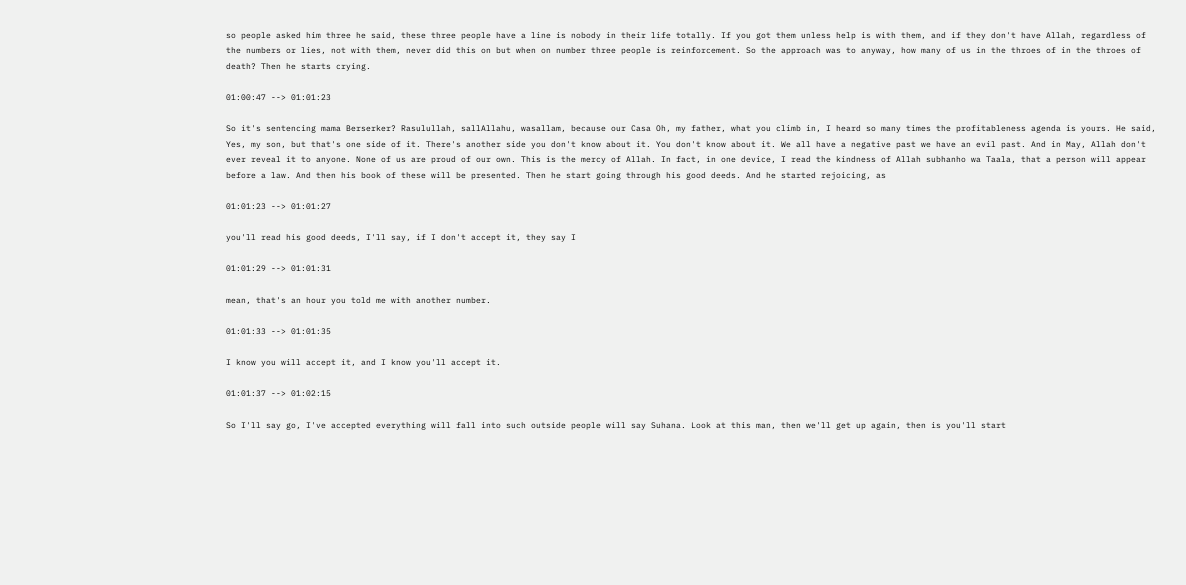so people asked him three he said, these three people have a line is nobody in their life totally. If you got them unless help is with them, and if they don't have Allah, regardless of the numbers or lies, not with them, never did this on but when on number three people is reinforcement. So the approach was to anyway, how many of us in the throes of in the throes of death? Then he starts crying.

01:00:47 --> 01:01:23

So it's sentencing mama Berserker? Rasulullah, sallAllahu, wasallam, because our Casa Oh, my father, what you climb in, I heard so many times the profitableness agenda is yours. He said, Yes, my son, but that's one side of it. There's another side you don't know about it. You don't know about it. We all have a negative past we have an evil past. And in May, Allah don't ever reveal it to anyone. None of us are proud of our own. This is the mercy of Allah. In fact, in one device, I read the kindness of Allah subhanho wa Taala, that a person will appear before a law. And then his book of these will be presented. Then he start going through his good deeds. And he started rejoicing, as

01:01:23 --> 01:01:27

you'll read his good deeds, I'll say, if I don't accept it, they say I

01:01:29 --> 01:01:31

mean, that's an hour you told me with another number.

01:01:33 --> 01:01:35

I know you will accept it, and I know you'll accept it.

01:01:37 --> 01:02:15

So I'll say go, I've accepted everything will fall into such outside people will say Suhana. Look at this man, then we'll get up again, then is you'll start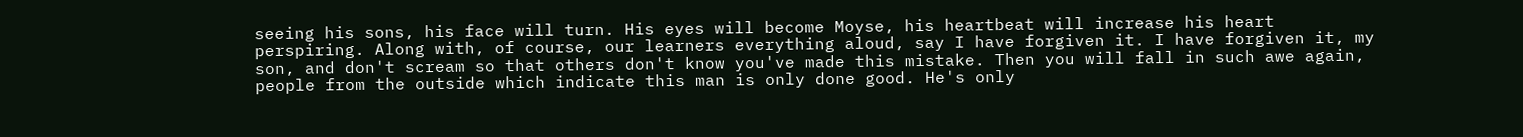seeing his sons, his face will turn. His eyes will become Moyse, his heartbeat will increase his heart perspiring. Along with, of course, our learners everything aloud, say I have forgiven it. I have forgiven it, my son, and don't scream so that others don't know you've made this mistake. Then you will fall in such awe again, people from the outside which indicate this man is only done good. He's only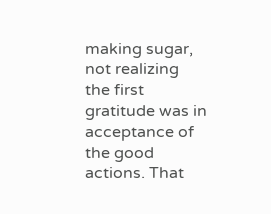making sugar, not realizing the first gratitude was in acceptance of the good actions. That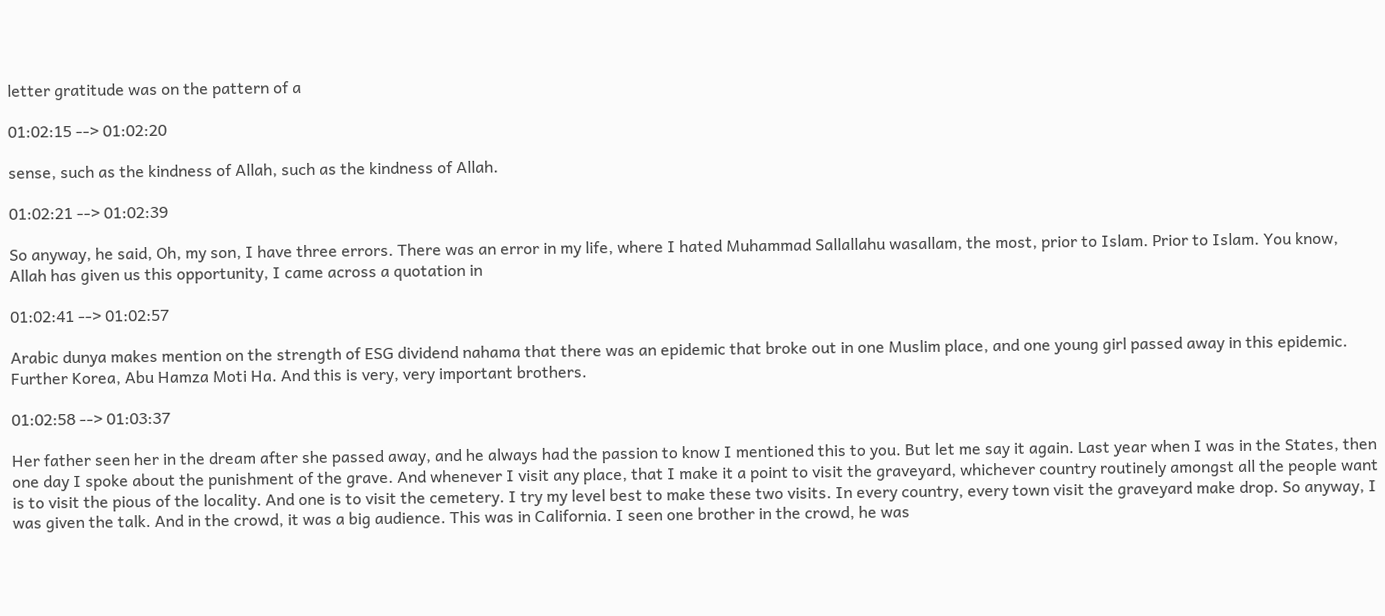letter gratitude was on the pattern of a

01:02:15 --> 01:02:20

sense, such as the kindness of Allah, such as the kindness of Allah.

01:02:21 --> 01:02:39

So anyway, he said, Oh, my son, I have three errors. There was an error in my life, where I hated Muhammad Sallallahu wasallam, the most, prior to Islam. Prior to Islam. You know, Allah has given us this opportunity, I came across a quotation in

01:02:41 --> 01:02:57

Arabic dunya makes mention on the strength of ESG dividend nahama that there was an epidemic that broke out in one Muslim place, and one young girl passed away in this epidemic. Further Korea, Abu Hamza Moti Ha. And this is very, very important brothers.

01:02:58 --> 01:03:37

Her father seen her in the dream after she passed away, and he always had the passion to know I mentioned this to you. But let me say it again. Last year when I was in the States, then one day I spoke about the punishment of the grave. And whenever I visit any place, that I make it a point to visit the graveyard, whichever country routinely amongst all the people want is to visit the pious of the locality. And one is to visit the cemetery. I try my level best to make these two visits. In every country, every town visit the graveyard make drop. So anyway, I was given the talk. And in the crowd, it was a big audience. This was in California. I seen one brother in the crowd, he was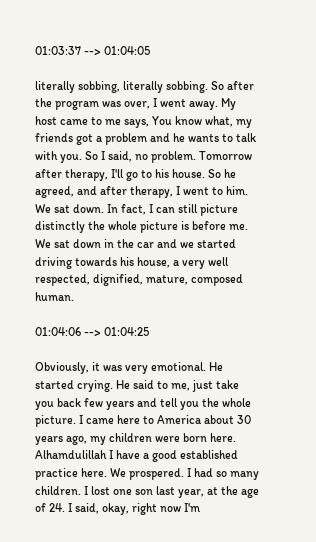01:03:37 --> 01:04:05

literally sobbing, literally sobbing. So after the program was over, I went away. My host came to me says, You know what, my friends got a problem and he wants to talk with you. So I said, no problem. Tomorrow after therapy, I'll go to his house. So he agreed, and after therapy, I went to him. We sat down. In fact, I can still picture distinctly the whole picture is before me. We sat down in the car and we started driving towards his house, a very well respected, dignified, mature, composed human.

01:04:06 --> 01:04:25

Obviously, it was very emotional. He started crying. He said to me, just take you back few years and tell you the whole picture. I came here to America about 30 years ago, my children were born here. Alhamdulillah I have a good established practice here. We prospered. I had so many children. I lost one son last year, at the age of 24. I said, okay, right now I'm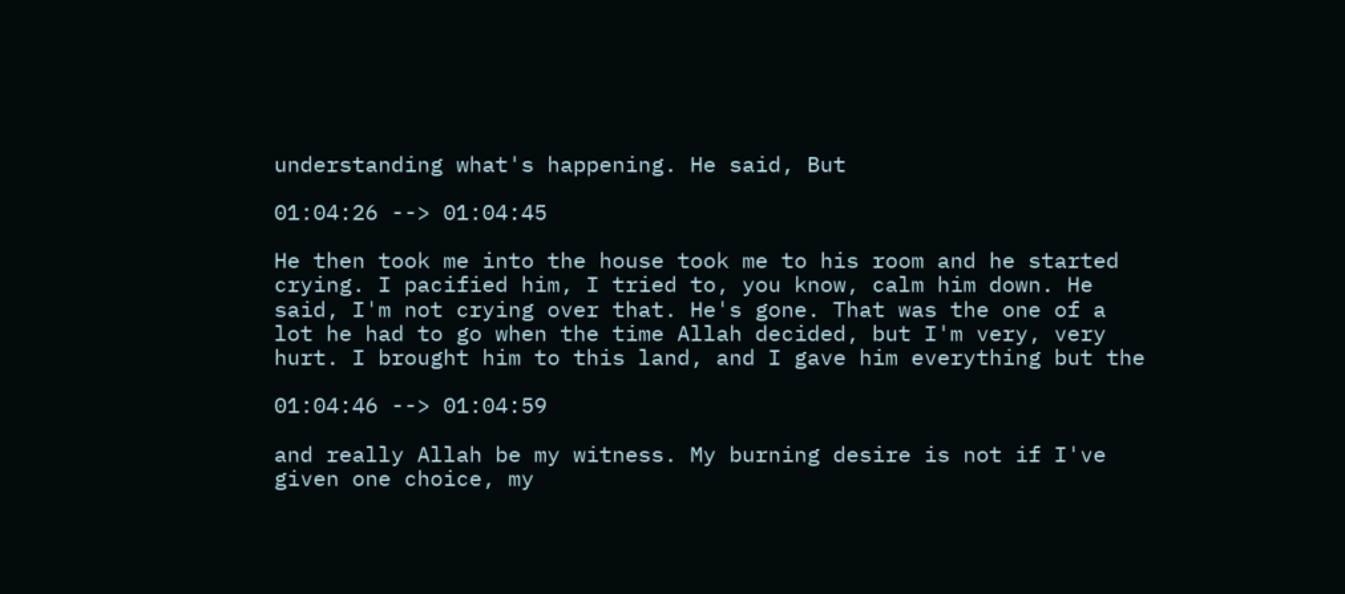understanding what's happening. He said, But

01:04:26 --> 01:04:45

He then took me into the house took me to his room and he started crying. I pacified him, I tried to, you know, calm him down. He said, I'm not crying over that. He's gone. That was the one of a lot he had to go when the time Allah decided, but I'm very, very hurt. I brought him to this land, and I gave him everything but the

01:04:46 --> 01:04:59

and really Allah be my witness. My burning desire is not if I've given one choice, my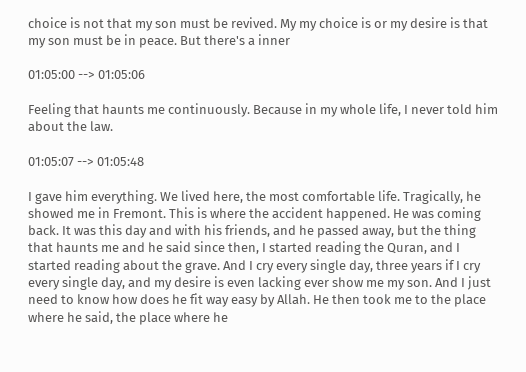choice is not that my son must be revived. My my choice is or my desire is that my son must be in peace. But there's a inner

01:05:00 --> 01:05:06

Feeling that haunts me continuously. Because in my whole life, I never told him about the law.

01:05:07 --> 01:05:48

I gave him everything. We lived here, the most comfortable life. Tragically, he showed me in Fremont. This is where the accident happened. He was coming back. It was this day and with his friends, and he passed away, but the thing that haunts me and he said since then, I started reading the Quran, and I started reading about the grave. And I cry every single day, three years if I cry every single day, and my desire is even lacking ever show me my son. And I just need to know how does he fit way easy by Allah. He then took me to the place where he said, the place where he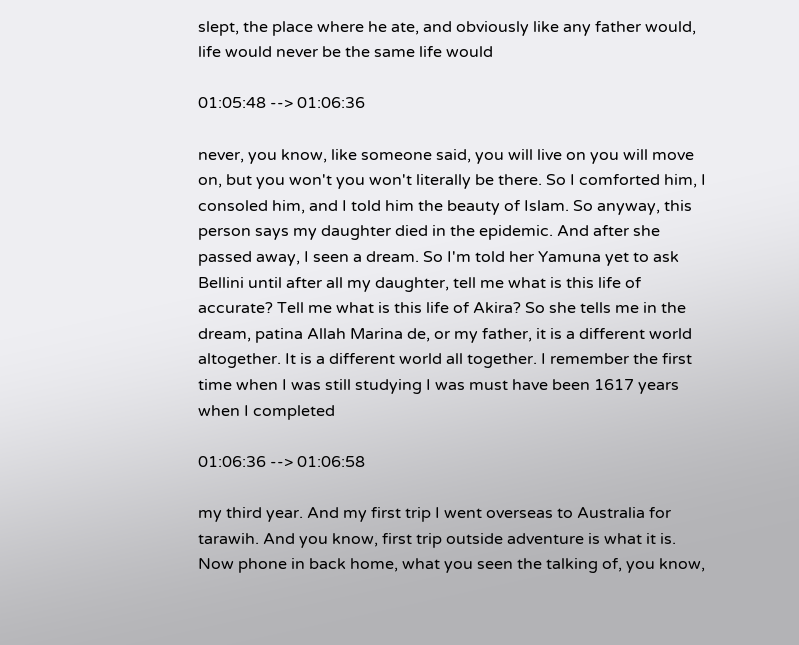slept, the place where he ate, and obviously like any father would, life would never be the same life would

01:05:48 --> 01:06:36

never, you know, like someone said, you will live on you will move on, but you won't you won't literally be there. So I comforted him, I consoled him, and I told him the beauty of Islam. So anyway, this person says my daughter died in the epidemic. And after she passed away, I seen a dream. So I'm told her Yamuna yet to ask Bellini until after all my daughter, tell me what is this life of accurate? Tell me what is this life of Akira? So she tells me in the dream, patina Allah Marina de, or my father, it is a different world altogether. It is a different world all together. I remember the first time when I was still studying I was must have been 1617 years when I completed

01:06:36 --> 01:06:58

my third year. And my first trip I went overseas to Australia for tarawih. And you know, first trip outside adventure is what it is. Now phone in back home, what you seen the talking of, you know,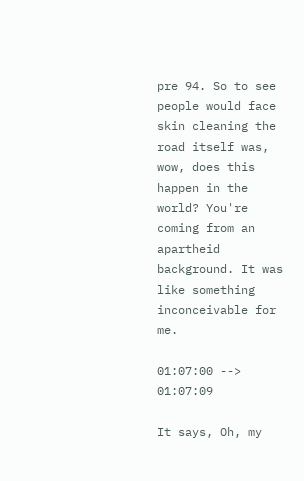pre 94. So to see people would face skin cleaning the road itself was, wow, does this happen in the world? You're coming from an apartheid background. It was like something inconceivable for me.

01:07:00 --> 01:07:09

It says, Oh, my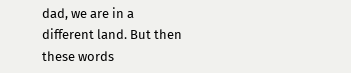dad, we are in a different land. But then these words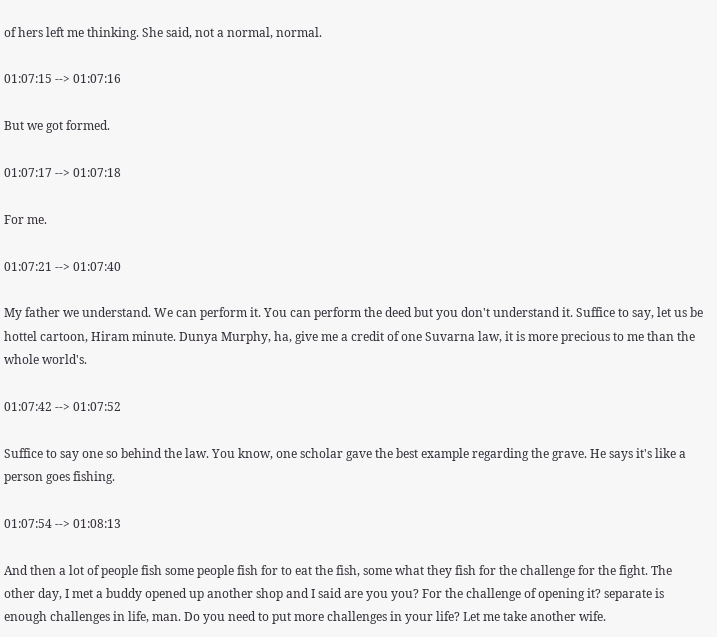of hers left me thinking. She said, not a normal, normal.

01:07:15 --> 01:07:16

But we got formed.

01:07:17 --> 01:07:18

For me.

01:07:21 --> 01:07:40

My father we understand. We can perform it. You can perform the deed but you don't understand it. Suffice to say, let us be hottel cartoon, Hiram minute. Dunya Murphy, ha, give me a credit of one Suvarna law, it is more precious to me than the whole world's.

01:07:42 --> 01:07:52

Suffice to say one so behind the law. You know, one scholar gave the best example regarding the grave. He says it's like a person goes fishing.

01:07:54 --> 01:08:13

And then a lot of people fish some people fish for to eat the fish, some what they fish for the challenge for the fight. The other day, I met a buddy opened up another shop and I said are you you? For the challenge of opening it? separate is enough challenges in life, man. Do you need to put more challenges in your life? Let me take another wife.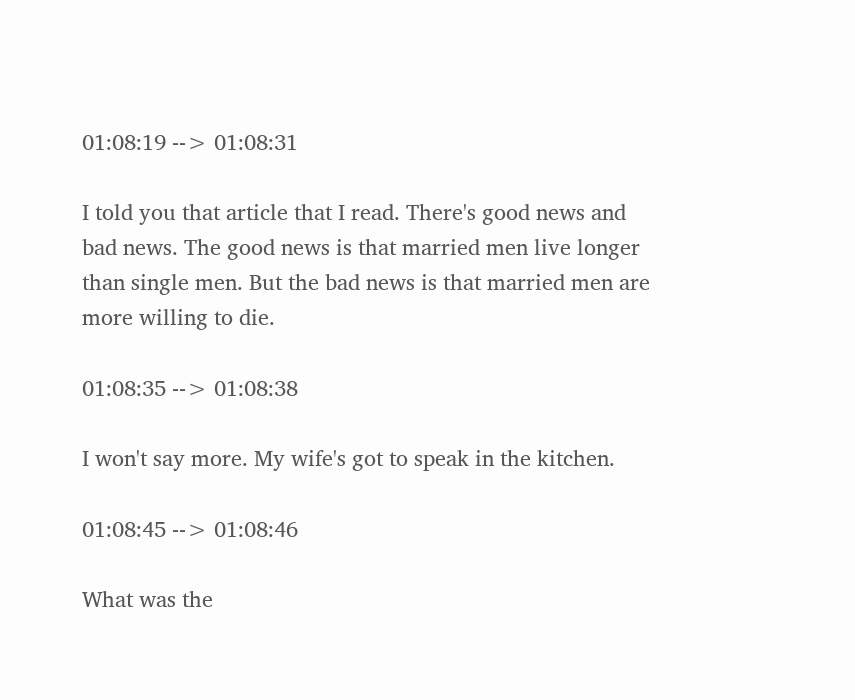01:08:19 --> 01:08:31

I told you that article that I read. There's good news and bad news. The good news is that married men live longer than single men. But the bad news is that married men are more willing to die.

01:08:35 --> 01:08:38

I won't say more. My wife's got to speak in the kitchen.

01:08:45 --> 01:08:46

What was the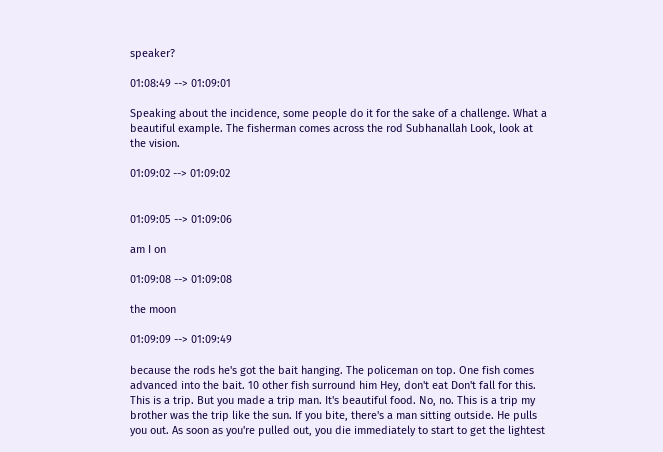speaker?

01:08:49 --> 01:09:01

Speaking about the incidence, some people do it for the sake of a challenge. What a beautiful example. The fisherman comes across the rod Subhanallah Look, look at the vision.

01:09:02 --> 01:09:02


01:09:05 --> 01:09:06

am I on

01:09:08 --> 01:09:08

the moon

01:09:09 --> 01:09:49

because the rods he's got the bait hanging. The policeman on top. One fish comes advanced into the bait. 10 other fish surround him Hey, don't eat Don't fall for this. This is a trip. But you made a trip man. It's beautiful food. No, no. This is a trip my brother was the trip like the sun. If you bite, there's a man sitting outside. He pulls you out. As soon as you're pulled out, you die immediately to start to get the lightest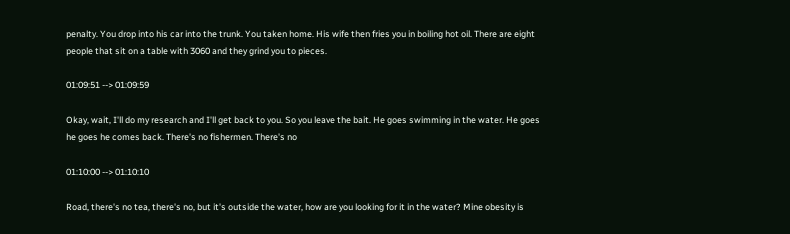penalty. You drop into his car into the trunk. You taken home. His wife then fries you in boiling hot oil. There are eight people that sit on a table with 3060 and they grind you to pieces.

01:09:51 --> 01:09:59

Okay, wait, I'll do my research and I'll get back to you. So you leave the bait. He goes swimming in the water. He goes he goes he comes back. There's no fishermen. There's no

01:10:00 --> 01:10:10

Road, there's no tea, there's no, but it's outside the water, how are you looking for it in the water? Mine obesity is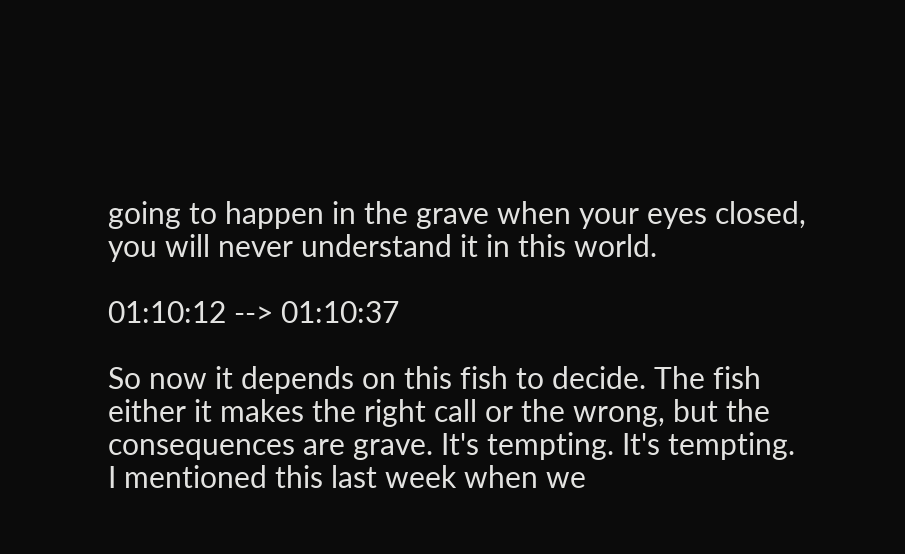going to happen in the grave when your eyes closed, you will never understand it in this world.

01:10:12 --> 01:10:37

So now it depends on this fish to decide. The fish either it makes the right call or the wrong, but the consequences are grave. It's tempting. It's tempting. I mentioned this last week when we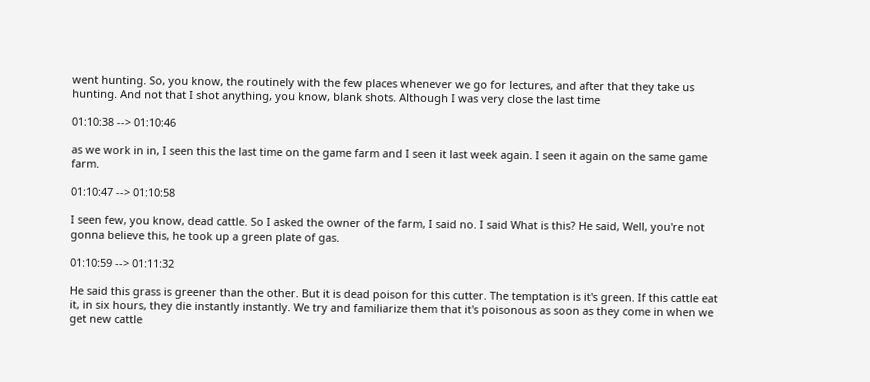went hunting. So, you know, the routinely with the few places whenever we go for lectures, and after that they take us hunting. And not that I shot anything, you know, blank shots. Although I was very close the last time

01:10:38 --> 01:10:46

as we work in in, I seen this the last time on the game farm and I seen it last week again. I seen it again on the same game farm.

01:10:47 --> 01:10:58

I seen few, you know, dead cattle. So I asked the owner of the farm, I said no. I said What is this? He said, Well, you're not gonna believe this, he took up a green plate of gas.

01:10:59 --> 01:11:32

He said this grass is greener than the other. But it is dead poison for this cutter. The temptation is it's green. If this cattle eat it, in six hours, they die instantly instantly. We try and familiarize them that it's poisonous as soon as they come in when we get new cattle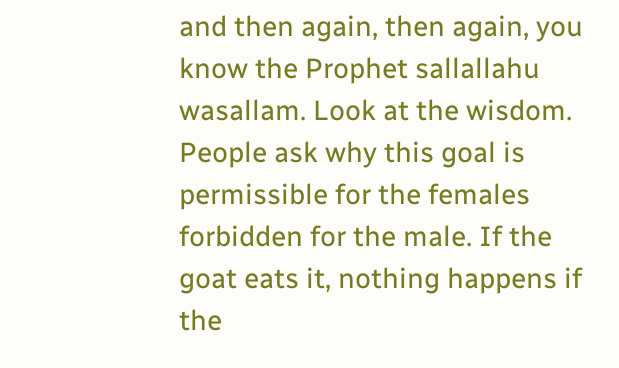and then again, then again, you know the Prophet sallallahu wasallam. Look at the wisdom. People ask why this goal is permissible for the females forbidden for the male. If the goat eats it, nothing happens if the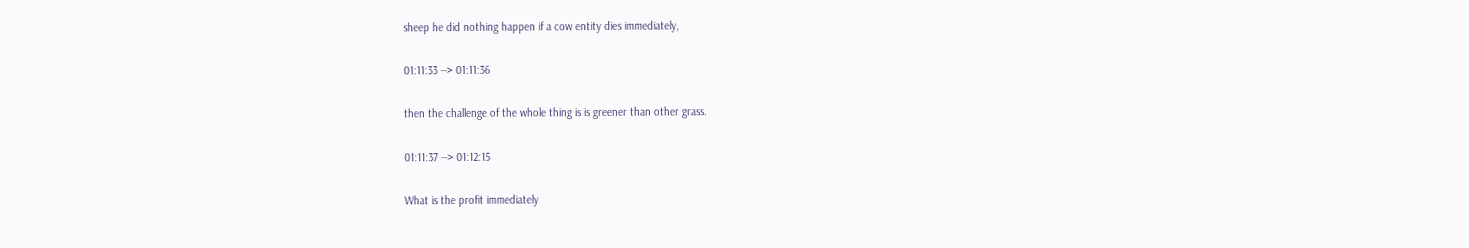sheep he did nothing happen if a cow entity dies immediately,

01:11:33 --> 01:11:36

then the challenge of the whole thing is is greener than other grass.

01:11:37 --> 01:12:15

What is the profit immediately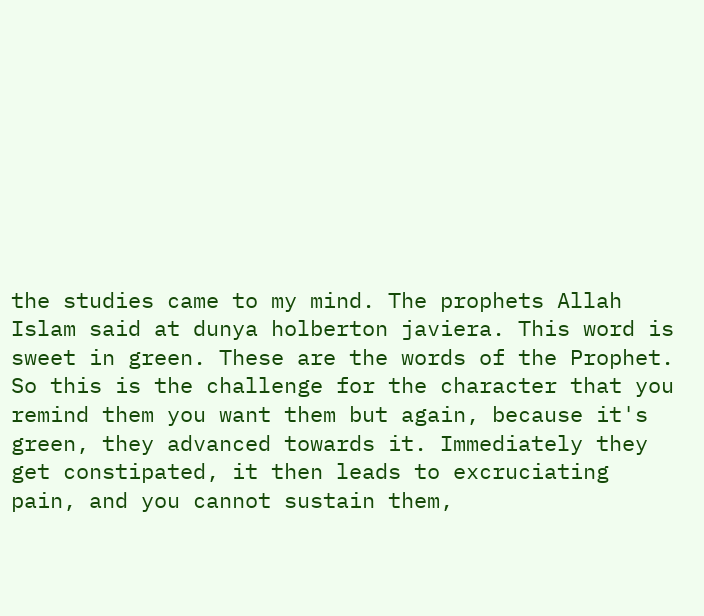the studies came to my mind. The prophets Allah Islam said at dunya holberton javiera. This word is sweet in green. These are the words of the Prophet. So this is the challenge for the character that you remind them you want them but again, because it's green, they advanced towards it. Immediately they get constipated, it then leads to excruciating pain, and you cannot sustain them,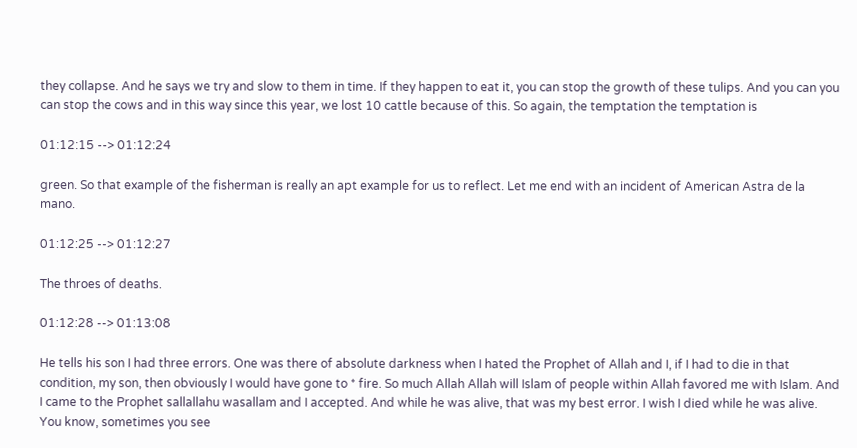they collapse. And he says we try and slow to them in time. If they happen to eat it, you can stop the growth of these tulips. And you can you can stop the cows and in this way since this year, we lost 10 cattle because of this. So again, the temptation the temptation is

01:12:15 --> 01:12:24

green. So that example of the fisherman is really an apt example for us to reflect. Let me end with an incident of American Astra de la mano.

01:12:25 --> 01:12:27

The throes of deaths.

01:12:28 --> 01:13:08

He tells his son I had three errors. One was there of absolute darkness when I hated the Prophet of Allah and I, if I had to die in that condition, my son, then obviously I would have gone to * fire. So much Allah Allah will Islam of people within Allah favored me with Islam. And I came to the Prophet sallallahu wasallam and I accepted. And while he was alive, that was my best error. I wish I died while he was alive. You know, sometimes you see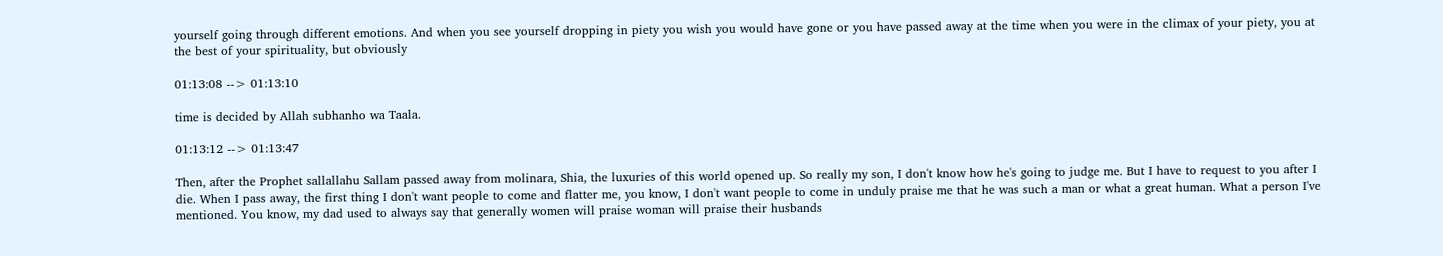yourself going through different emotions. And when you see yourself dropping in piety you wish you would have gone or you have passed away at the time when you were in the climax of your piety, you at the best of your spirituality, but obviously

01:13:08 --> 01:13:10

time is decided by Allah subhanho wa Taala.

01:13:12 --> 01:13:47

Then, after the Prophet sallallahu Sallam passed away from molinara, Shia, the luxuries of this world opened up. So really my son, I don't know how he's going to judge me. But I have to request to you after I die. When I pass away, the first thing I don't want people to come and flatter me, you know, I don't want people to come in unduly praise me that he was such a man or what a great human. What a person I've mentioned. You know, my dad used to always say that generally women will praise woman will praise their husbands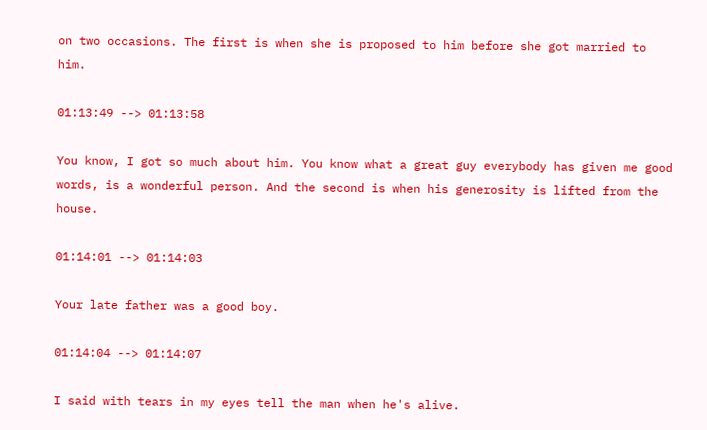on two occasions. The first is when she is proposed to him before she got married to him.

01:13:49 --> 01:13:58

You know, I got so much about him. You know what a great guy everybody has given me good words, is a wonderful person. And the second is when his generosity is lifted from the house.

01:14:01 --> 01:14:03

Your late father was a good boy.

01:14:04 --> 01:14:07

I said with tears in my eyes tell the man when he's alive.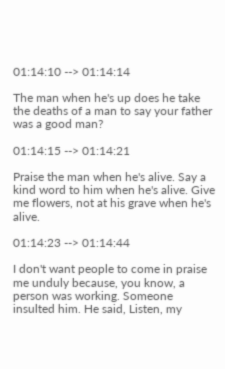01:14:10 --> 01:14:14

The man when he's up does he take the deaths of a man to say your father was a good man?

01:14:15 --> 01:14:21

Praise the man when he's alive. Say a kind word to him when he's alive. Give me flowers, not at his grave when he's alive.

01:14:23 --> 01:14:44

I don't want people to come in praise me unduly because, you know, a person was working. Someone insulted him. He said, Listen, my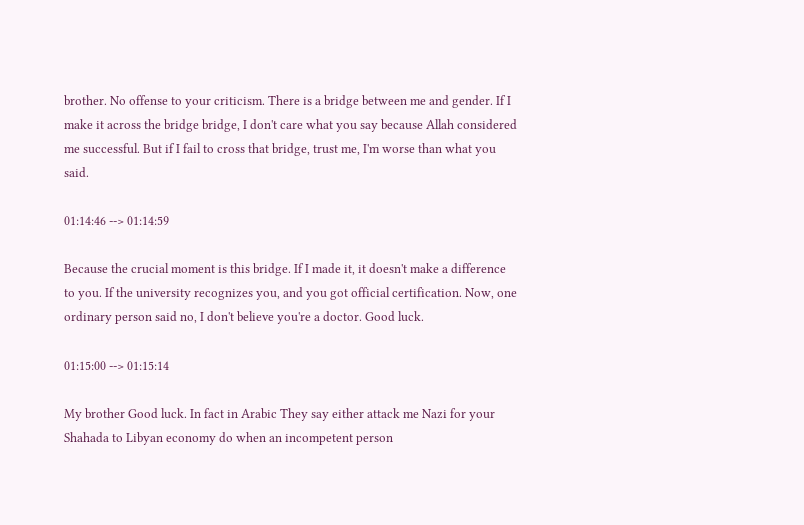brother. No offense to your criticism. There is a bridge between me and gender. If I make it across the bridge bridge, I don't care what you say because Allah considered me successful. But if I fail to cross that bridge, trust me, I'm worse than what you said.

01:14:46 --> 01:14:59

Because the crucial moment is this bridge. If I made it, it doesn't make a difference to you. If the university recognizes you, and you got official certification. Now, one ordinary person said no, I don't believe you're a doctor. Good luck.

01:15:00 --> 01:15:14

My brother Good luck. In fact in Arabic They say either attack me Nazi for your Shahada to Libyan economy do when an incompetent person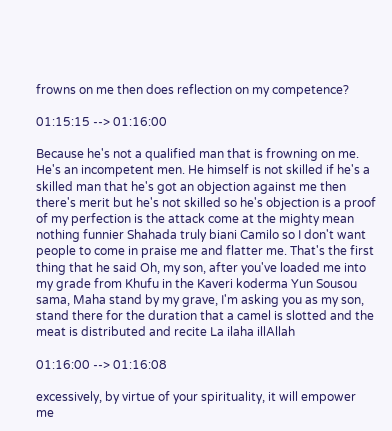frowns on me then does reflection on my competence?

01:15:15 --> 01:16:00

Because he's not a qualified man that is frowning on me. He's an incompetent men. He himself is not skilled if he's a skilled man that he's got an objection against me then there's merit but he's not skilled so he's objection is a proof of my perfection is the attack come at the mighty mean nothing funnier Shahada truly biani Camilo so I don't want people to come in praise me and flatter me. That's the first thing that he said Oh, my son, after you've loaded me into my grade from Khufu in the Kaveri koderma Yun Sousou sama, Maha stand by my grave, I'm asking you as my son, stand there for the duration that a camel is slotted and the meat is distributed and recite La ilaha illAllah

01:16:00 --> 01:16:08

excessively, by virtue of your spirituality, it will empower me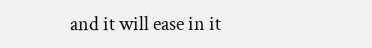and it will ease in it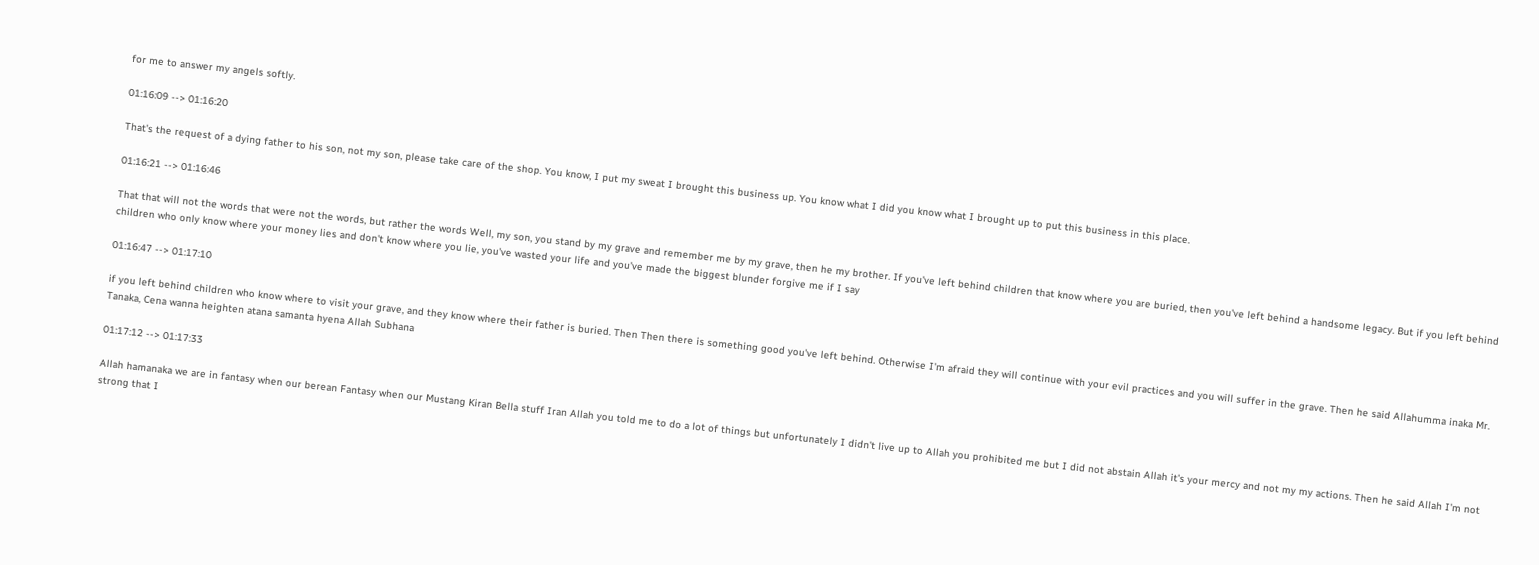for me to answer my angels softly.

01:16:09 --> 01:16:20

That's the request of a dying father to his son, not my son, please take care of the shop. You know, I put my sweat I brought this business up. You know what I did you know what I brought up to put this business in this place.

01:16:21 --> 01:16:46

That that will not the words that were not the words, but rather the words Well, my son, you stand by my grave and remember me by my grave, then he my brother. If you've left behind children that know where you are buried, then you've left behind a handsome legacy. But if you left behind children who only know where your money lies and don't know where you lie, you've wasted your life and you've made the biggest blunder forgive me if I say

01:16:47 --> 01:17:10

if you left behind children who know where to visit your grave, and they know where their father is buried. Then Then there is something good you've left behind. Otherwise I'm afraid they will continue with your evil practices and you will suffer in the grave. Then he said Allahumma inaka Mr. Tanaka, Cena wanna heighten atana samanta hyena Allah Subhana

01:17:12 --> 01:17:33

Allah hamanaka we are in fantasy when our berean Fantasy when our Mustang Kiran Bella stuff Iran Allah you told me to do a lot of things but unfortunately I didn't live up to Allah you prohibited me but I did not abstain Allah it's your mercy and not my my actions. Then he said Allah I'm not strong that I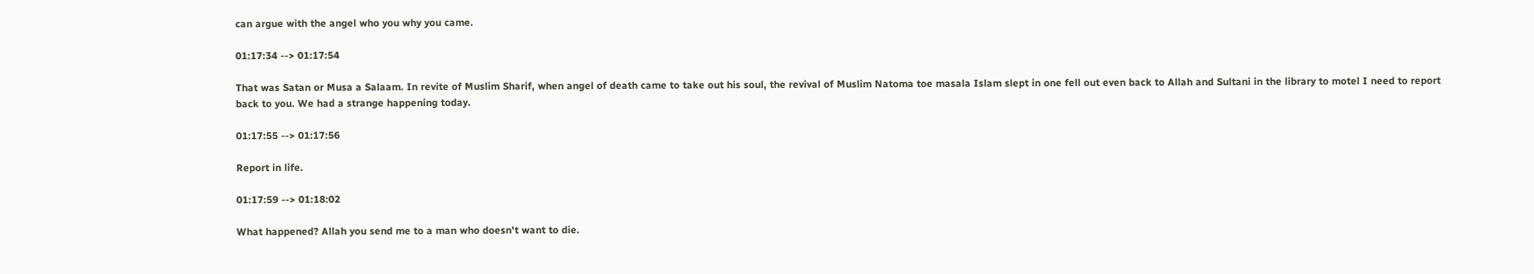can argue with the angel who you why you came.

01:17:34 --> 01:17:54

That was Satan or Musa a Salaam. In revite of Muslim Sharif, when angel of death came to take out his soul, the revival of Muslim Natoma toe masala Islam slept in one fell out even back to Allah and Sultani in the library to motel I need to report back to you. We had a strange happening today.

01:17:55 --> 01:17:56

Report in life.

01:17:59 --> 01:18:02

What happened? Allah you send me to a man who doesn't want to die.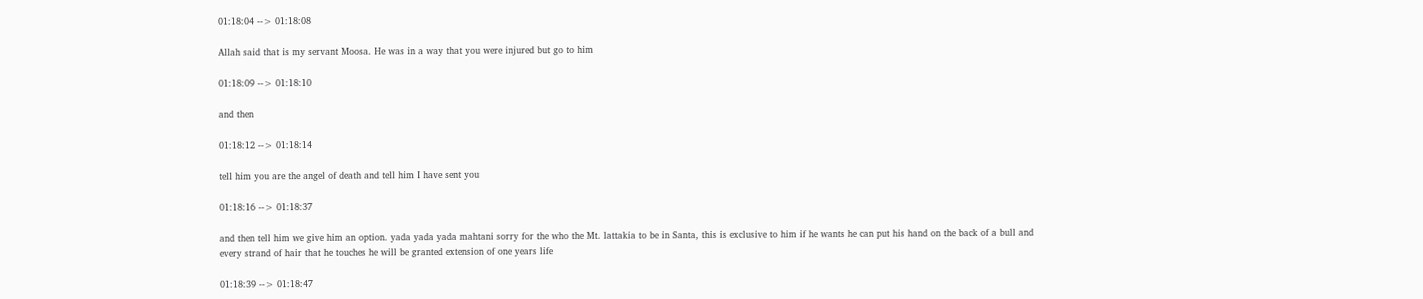01:18:04 --> 01:18:08

Allah said that is my servant Moosa. He was in a way that you were injured but go to him

01:18:09 --> 01:18:10

and then

01:18:12 --> 01:18:14

tell him you are the angel of death and tell him I have sent you

01:18:16 --> 01:18:37

and then tell him we give him an option. yada yada yada mahtani sorry for the who the Mt. lattakia to be in Santa, this is exclusive to him if he wants he can put his hand on the back of a bull and every strand of hair that he touches he will be granted extension of one years life

01:18:39 --> 01:18:47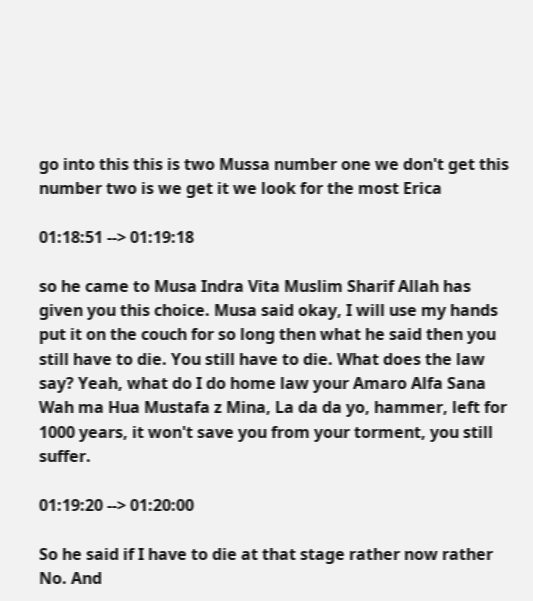go into this this is two Mussa number one we don't get this number two is we get it we look for the most Erica

01:18:51 --> 01:19:18

so he came to Musa Indra Vita Muslim Sharif Allah has given you this choice. Musa said okay, I will use my hands put it on the couch for so long then what he said then you still have to die. You still have to die. What does the law say? Yeah, what do I do home law your Amaro Alfa Sana Wah ma Hua Mustafa z Mina, La da da yo, hammer, left for 1000 years, it won't save you from your torment, you still suffer.

01:19:20 --> 01:20:00

So he said if I have to die at that stage rather now rather No. And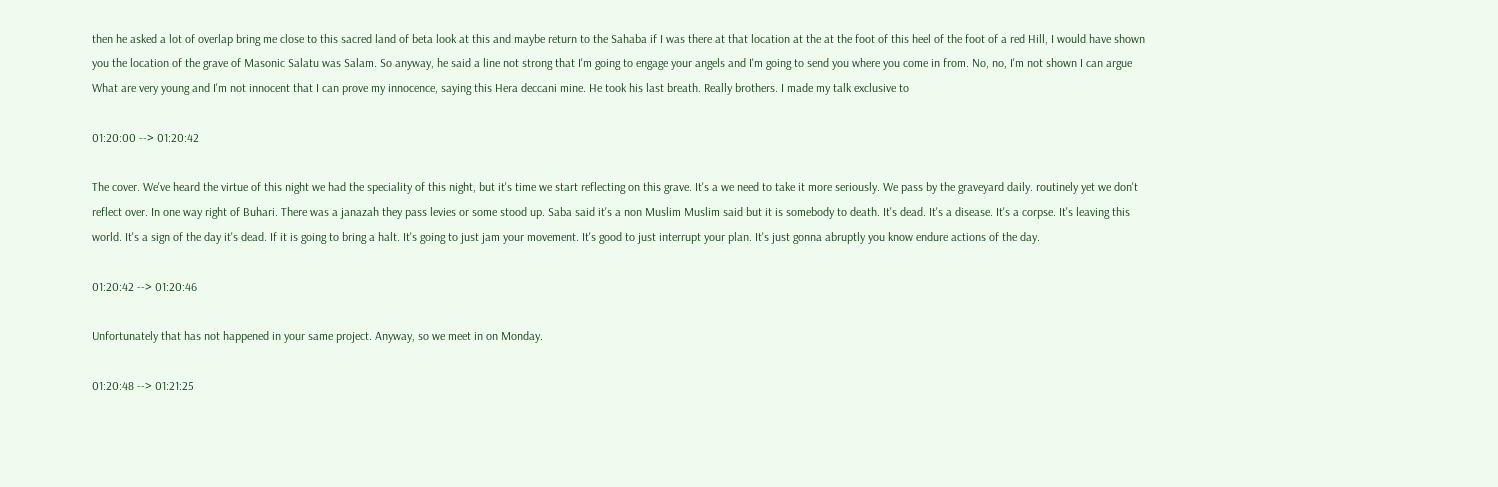then he asked a lot of overlap bring me close to this sacred land of beta look at this and maybe return to the Sahaba if I was there at that location at the at the foot of this heel of the foot of a red Hill, I would have shown you the location of the grave of Masonic Salatu was Salam. So anyway, he said a line not strong that I'm going to engage your angels and I'm going to send you where you come in from. No, no, I'm not shown I can argue What are very young and I'm not innocent that I can prove my innocence, saying this Hera deccani mine. He took his last breath. Really brothers. I made my talk exclusive to

01:20:00 --> 01:20:42

The cover. We've heard the virtue of this night we had the speciality of this night, but it's time we start reflecting on this grave. It's a we need to take it more seriously. We pass by the graveyard daily. routinely yet we don't reflect over. In one way right of Buhari. There was a janazah they pass levies or some stood up. Saba said it's a non Muslim Muslim said but it is somebody to death. It's dead. It's a disease. It's a corpse. It's leaving this world. It's a sign of the day it's dead. If it is going to bring a halt. It's going to just jam your movement. It's good to just interrupt your plan. It's just gonna abruptly you know endure actions of the day.

01:20:42 --> 01:20:46

Unfortunately that has not happened in your same project. Anyway, so we meet in on Monday.

01:20:48 --> 01:21:25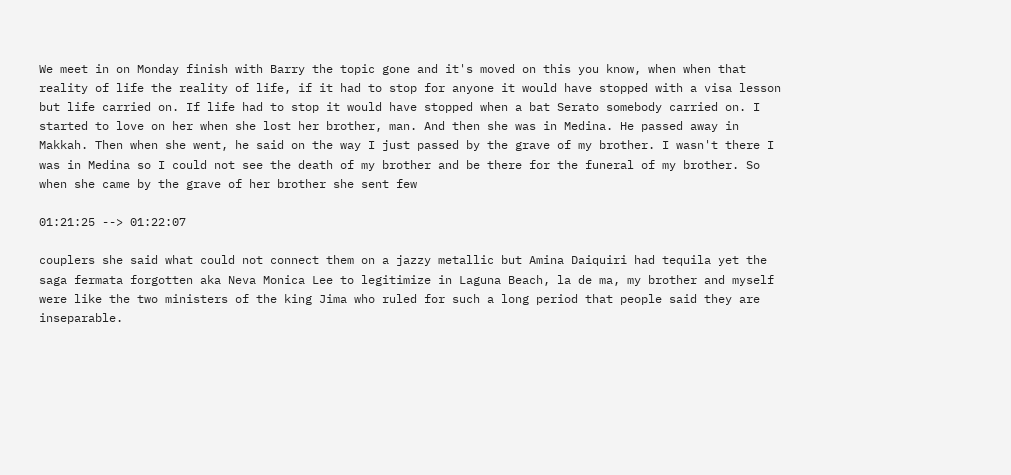We meet in on Monday finish with Barry the topic gone and it's moved on this you know, when when that reality of life the reality of life, if it had to stop for anyone it would have stopped with a visa lesson but life carried on. If life had to stop it would have stopped when a bat Serato somebody carried on. I started to love on her when she lost her brother, man. And then she was in Medina. He passed away in Makkah. Then when she went, he said on the way I just passed by the grave of my brother. I wasn't there I was in Medina so I could not see the death of my brother and be there for the funeral of my brother. So when she came by the grave of her brother she sent few

01:21:25 --> 01:22:07

couplers she said what could not connect them on a jazzy metallic but Amina Daiquiri had tequila yet the saga fermata forgotten aka Neva Monica Lee to legitimize in Laguna Beach, la de ma, my brother and myself were like the two ministers of the king Jima who ruled for such a long period that people said they are inseparable.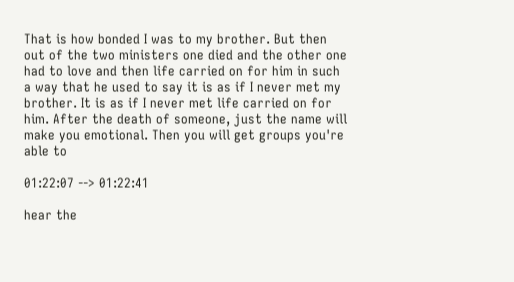That is how bonded I was to my brother. But then out of the two ministers one died and the other one had to love and then life carried on for him in such a way that he used to say it is as if I never met my brother. It is as if I never met life carried on for him. After the death of someone, just the name will make you emotional. Then you will get groups you're able to

01:22:07 --> 01:22:41

hear the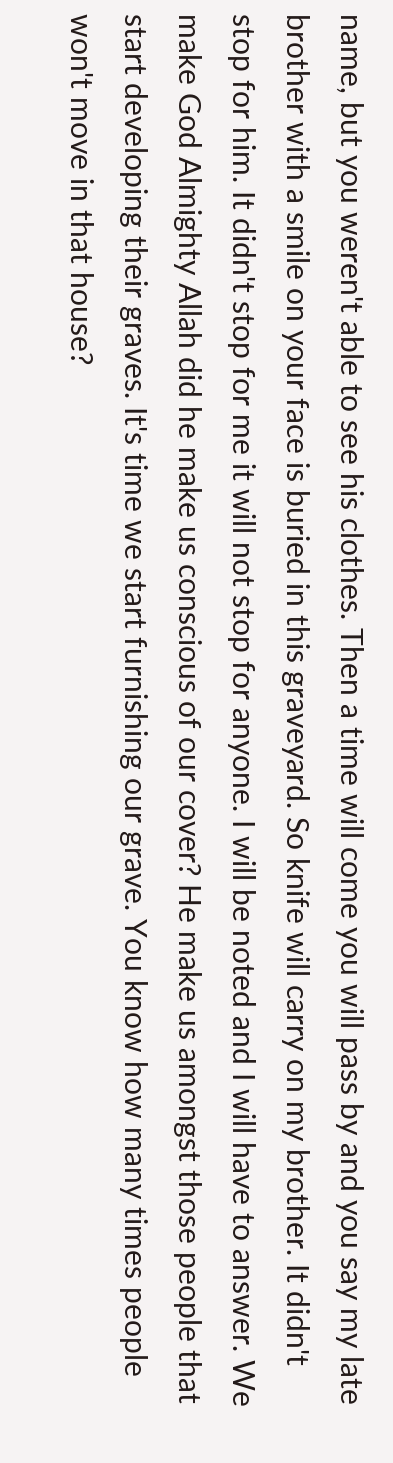name, but you weren't able to see his clothes. Then a time will come you will pass by and you say my late brother with a smile on your face is buried in this graveyard. So knife will carry on my brother. It didn't stop for him. It didn't stop for me it will not stop for anyone. I will be noted and I will have to answer. We make God Almighty Allah did he make us conscious of our cover? He make us amongst those people that start developing their graves. It's time we start furnishing our grave. You know how many times people won't move in that house?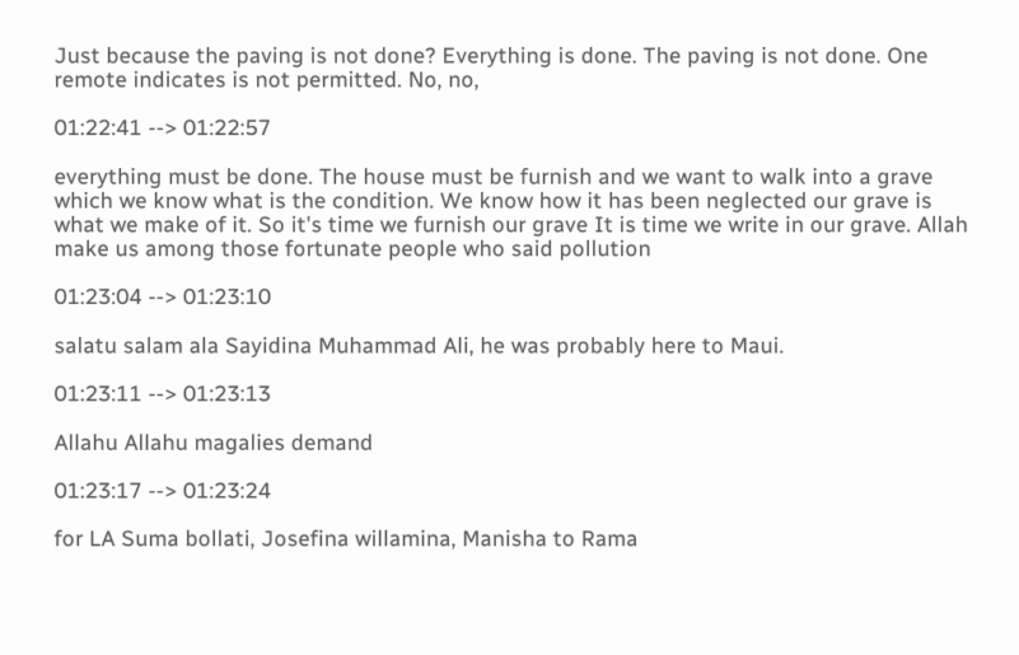Just because the paving is not done? Everything is done. The paving is not done. One remote indicates is not permitted. No, no,

01:22:41 --> 01:22:57

everything must be done. The house must be furnish and we want to walk into a grave which we know what is the condition. We know how it has been neglected our grave is what we make of it. So it's time we furnish our grave It is time we write in our grave. Allah make us among those fortunate people who said pollution

01:23:04 --> 01:23:10

salatu salam ala Sayidina Muhammad Ali, he was probably here to Maui.

01:23:11 --> 01:23:13

Allahu Allahu magalies demand

01:23:17 --> 01:23:24

for LA Suma bollati, Josefina willamina, Manisha to Rama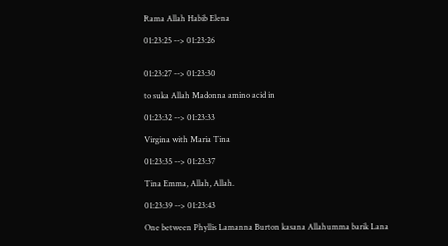Rama Allah Habib Elena

01:23:25 --> 01:23:26


01:23:27 --> 01:23:30

to suka Allah Madonna amino acid in

01:23:32 --> 01:23:33

Virgina with Maria Tina

01:23:35 --> 01:23:37

Tina Emma, Allah, Allah.

01:23:39 --> 01:23:43

One between Phyllis Lamanna Burton kasana Allahumma barik Lana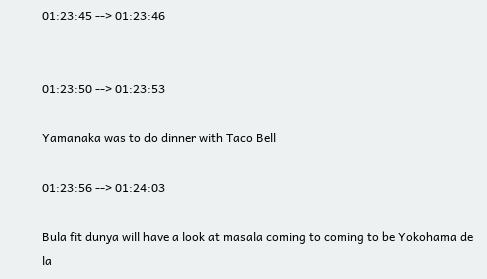01:23:45 --> 01:23:46


01:23:50 --> 01:23:53

Yamanaka was to do dinner with Taco Bell

01:23:56 --> 01:24:03

Bula fit dunya will have a look at masala coming to coming to be Yokohama de la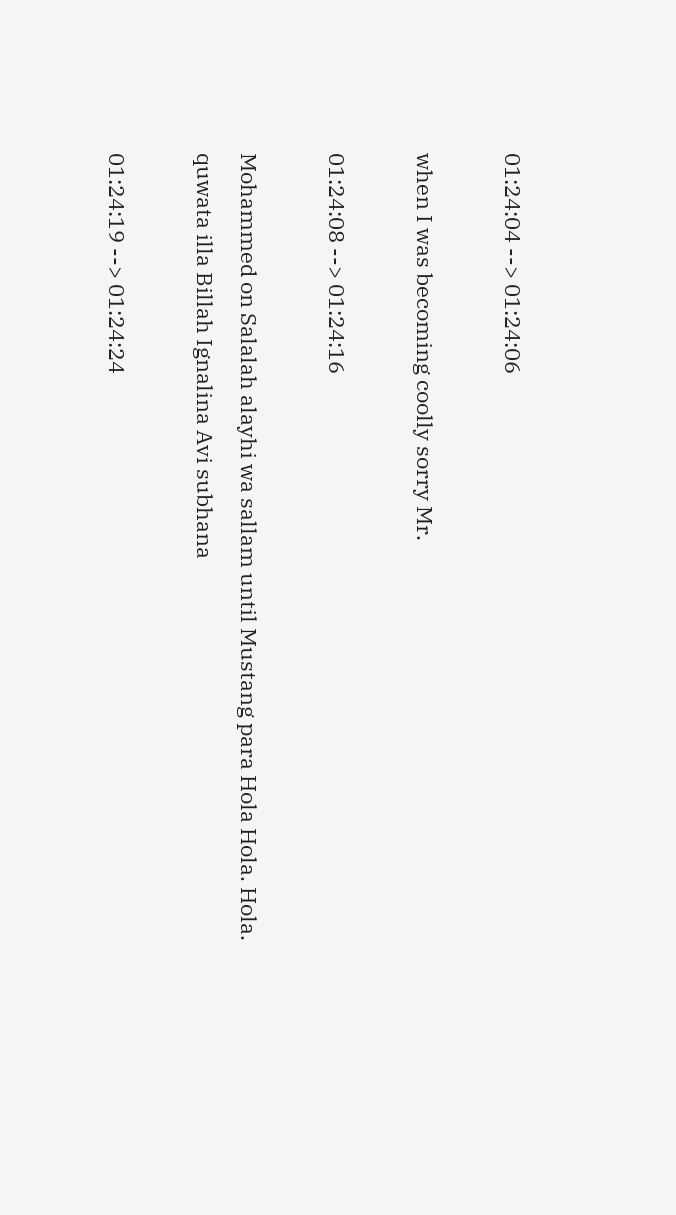01:24:04 --> 01:24:06

when I was becoming coolly sorry Mr.

01:24:08 --> 01:24:16

Mohammed on Salalah alayhi wa sallam until Mustang para Hola Hola. Hola. quwata illa Billah Ignalina Avi subhana

01:24:19 --> 01:24:24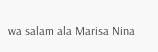wa salam ala Marisa Nina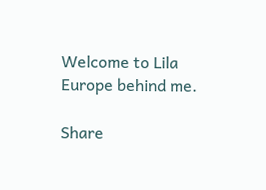Welcome to Lila Europe behind me.

Share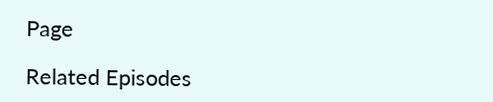Page

Related Episodes